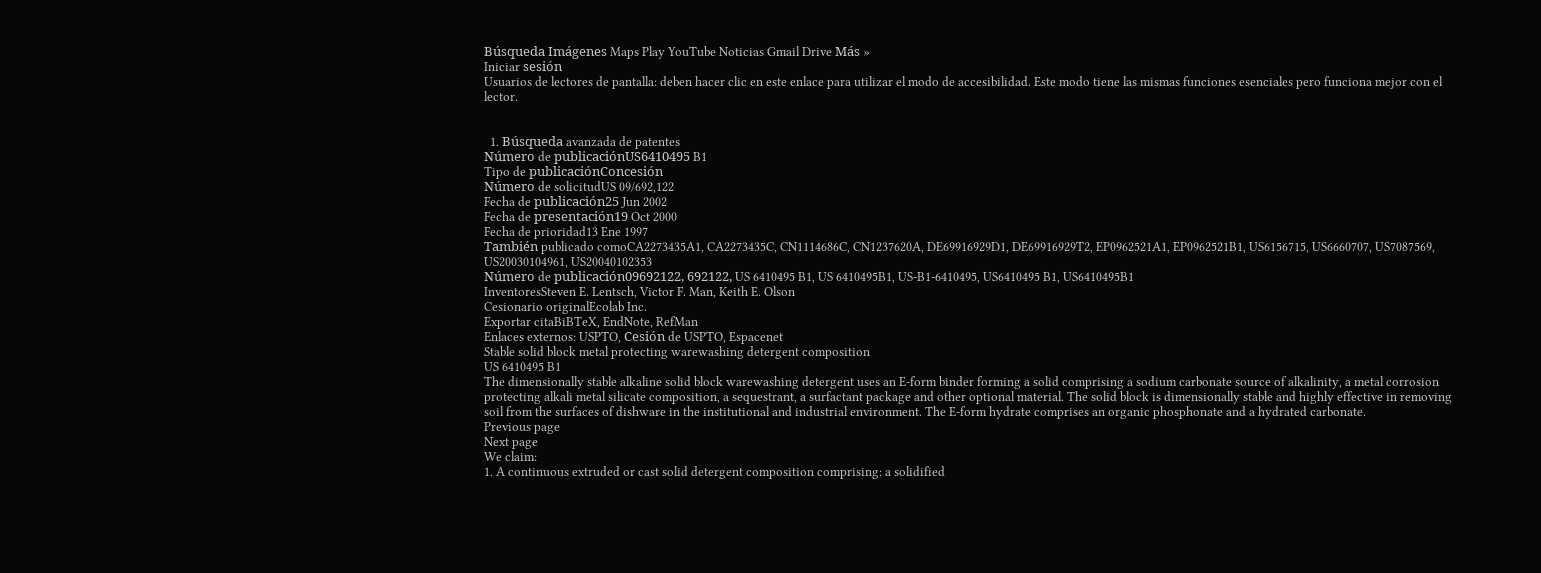Búsqueda Imágenes Maps Play YouTube Noticias Gmail Drive Más »
Iniciar sesión
Usuarios de lectores de pantalla: deben hacer clic en este enlace para utilizar el modo de accesibilidad. Este modo tiene las mismas funciones esenciales pero funciona mejor con el lector.


  1. Búsqueda avanzada de patentes
Número de publicaciónUS6410495 B1
Tipo de publicaciónConcesión
Número de solicitudUS 09/692,122
Fecha de publicación25 Jun 2002
Fecha de presentación19 Oct 2000
Fecha de prioridad13 Ene 1997
También publicado comoCA2273435A1, CA2273435C, CN1114686C, CN1237620A, DE69916929D1, DE69916929T2, EP0962521A1, EP0962521B1, US6156715, US6660707, US7087569, US20030104961, US20040102353
Número de publicación09692122, 692122, US 6410495 B1, US 6410495B1, US-B1-6410495, US6410495 B1, US6410495B1
InventoresSteven E. Lentsch, Victor F. Man, Keith E. Olson
Cesionario originalEcolab Inc.
Exportar citaBiBTeX, EndNote, RefMan
Enlaces externos: USPTO, Cesión de USPTO, Espacenet
Stable solid block metal protecting warewashing detergent composition
US 6410495 B1
The dimensionally stable alkaline solid block warewashing detergent uses an E-form binder forming a solid comprising a sodium carbonate source of alkalinity, a metal corrosion protecting alkali metal silicate composition, a sequestrant, a surfactant package and other optional material. The solid block is dimensionally stable and highly effective in removing soil from the surfaces of dishware in the institutional and industrial environment. The E-form hydrate comprises an organic phosphonate and a hydrated carbonate.
Previous page
Next page
We claim:
1. A continuous extruded or cast solid detergent composition comprising: a solidified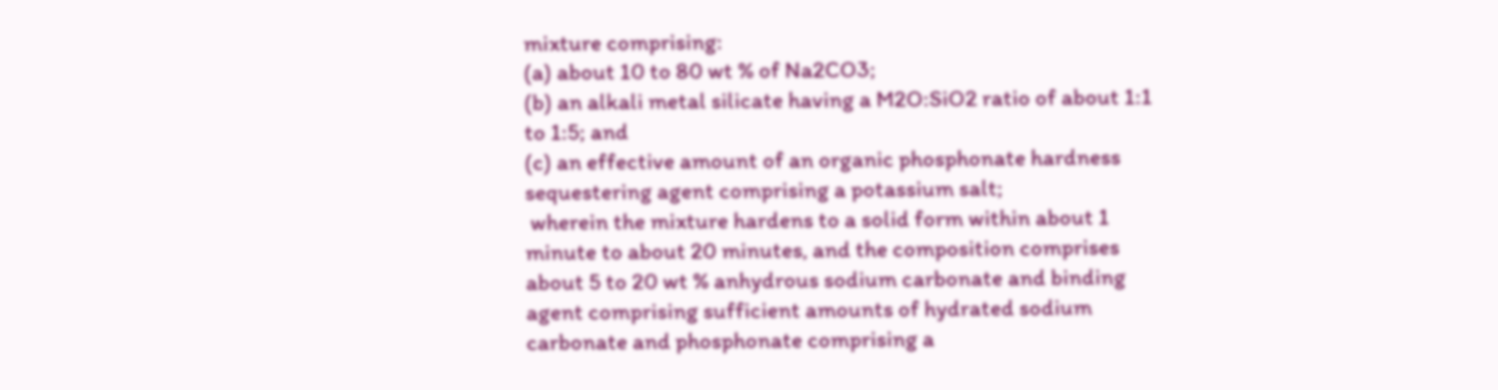mixture comprising:
(a) about 10 to 80 wt % of Na2CO3;
(b) an alkali metal silicate having a M2O:SiO2 ratio of about 1:1 to 1:5; and
(c) an effective amount of an organic phosphonate hardness sequestering agent comprising a potassium salt;
 wherein the mixture hardens to a solid form within about 1 minute to about 20 minutes, and the composition comprises about 5 to 20 wt % anhydrous sodium carbonate and binding agent comprising sufficient amounts of hydrated sodium carbonate and phosphonate comprising a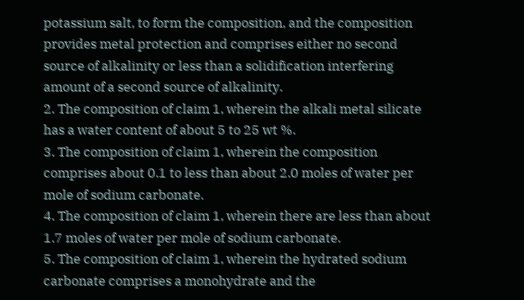potassium salt, to form the composition, and the composition provides metal protection and comprises either no second source of alkalinity or less than a solidification interfering amount of a second source of alkalinity.
2. The composition of claim 1, wherein the alkali metal silicate has a water content of about 5 to 25 wt %.
3. The composition of claim 1, wherein the composition comprises about 0.1 to less than about 2.0 moles of water per mole of sodium carbonate.
4. The composition of claim 1, wherein there are less than about 1.7 moles of water per mole of sodium carbonate.
5. The composition of claim 1, wherein the hydrated sodium carbonate comprises a monohydrate and the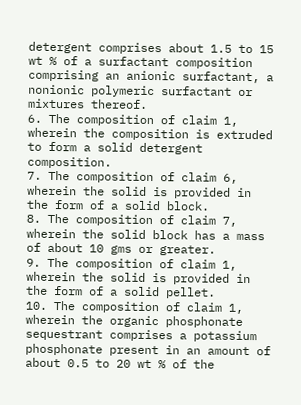detergent comprises about 1.5 to 15 wt % of a surfactant composition comprising an anionic surfactant, a nonionic polymeric surfactant or mixtures thereof.
6. The composition of claim 1, wherein the composition is extruded to form a solid detergent composition.
7. The composition of claim 6, wherein the solid is provided in the form of a solid block.
8. The composition of claim 7, wherein the solid block has a mass of about 10 gms or greater.
9. The composition of claim 1, wherein the solid is provided in the form of a solid pellet.
10. The composition of claim 1, wherein the organic phosphonate sequestrant comprises a potassium phosphonate present in an amount of about 0.5 to 20 wt % of the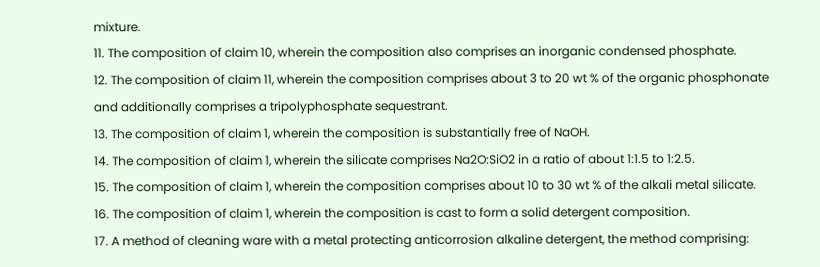mixture.
11. The composition of claim 10, wherein the composition also comprises an inorganic condensed phosphate.
12. The composition of claim 11, wherein the composition comprises about 3 to 20 wt % of the organic phosphonate and additionally comprises a tripolyphosphate sequestrant.
13. The composition of claim 1, wherein the composition is substantially free of NaOH.
14. The composition of claim 1, wherein the silicate comprises Na2O:SiO2 in a ratio of about 1:1.5 to 1:2.5.
15. The composition of claim 1, wherein the composition comprises about 10 to 30 wt % of the alkali metal silicate.
16. The composition of claim 1, wherein the composition is cast to form a solid detergent composition.
17. A method of cleaning ware with a metal protecting anticorrosion alkaline detergent, the method comprising: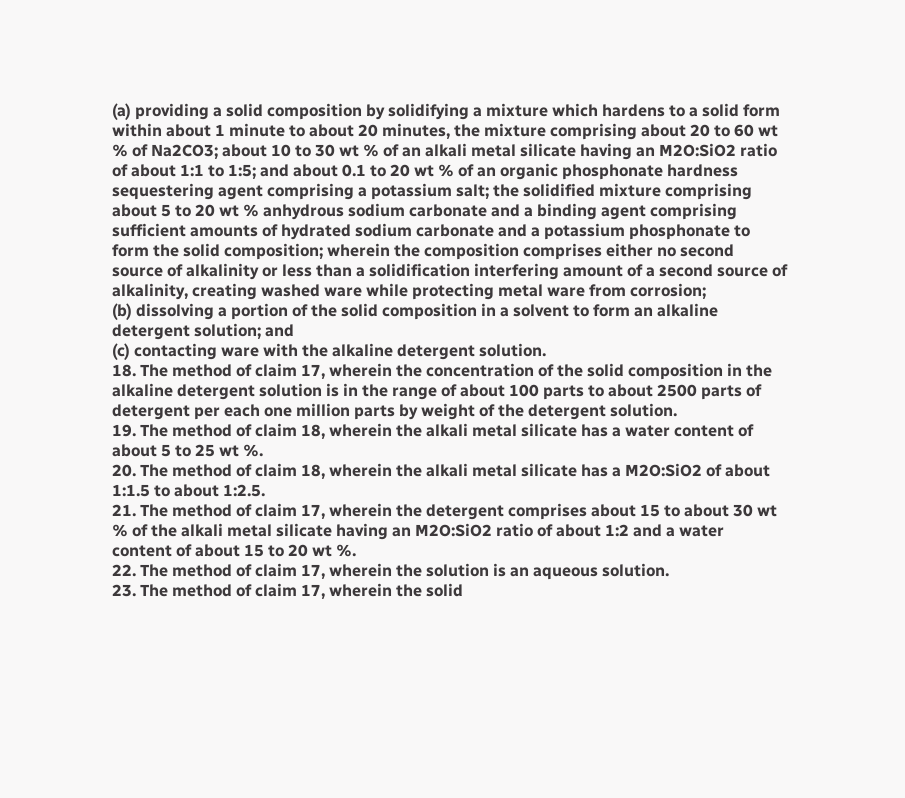(a) providing a solid composition by solidifying a mixture which hardens to a solid form within about 1 minute to about 20 minutes, the mixture comprising about 20 to 60 wt % of Na2CO3; about 10 to 30 wt % of an alkali metal silicate having an M2O:SiO2 ratio of about 1:1 to 1:5; and about 0.1 to 20 wt % of an organic phosphonate hardness sequestering agent comprising a potassium salt; the solidified mixture comprising about 5 to 20 wt % anhydrous sodium carbonate and a binding agent comprising sufficient amounts of hydrated sodium carbonate and a potassium phosphonate to form the solid composition; wherein the composition comprises either no second source of alkalinity or less than a solidification interfering amount of a second source of alkalinity, creating washed ware while protecting metal ware from corrosion;
(b) dissolving a portion of the solid composition in a solvent to form an alkaline detergent solution; and
(c) contacting ware with the alkaline detergent solution.
18. The method of claim 17, wherein the concentration of the solid composition in the alkaline detergent solution is in the range of about 100 parts to about 2500 parts of detergent per each one million parts by weight of the detergent solution.
19. The method of claim 18, wherein the alkali metal silicate has a water content of about 5 to 25 wt %.
20. The method of claim 18, wherein the alkali metal silicate has a M2O:SiO2 of about 1:1.5 to about 1:2.5.
21. The method of claim 17, wherein the detergent comprises about 15 to about 30 wt % of the alkali metal silicate having an M2O:SiO2 ratio of about 1:2 and a water content of about 15 to 20 wt %.
22. The method of claim 17, wherein the solution is an aqueous solution.
23. The method of claim 17, wherein the solid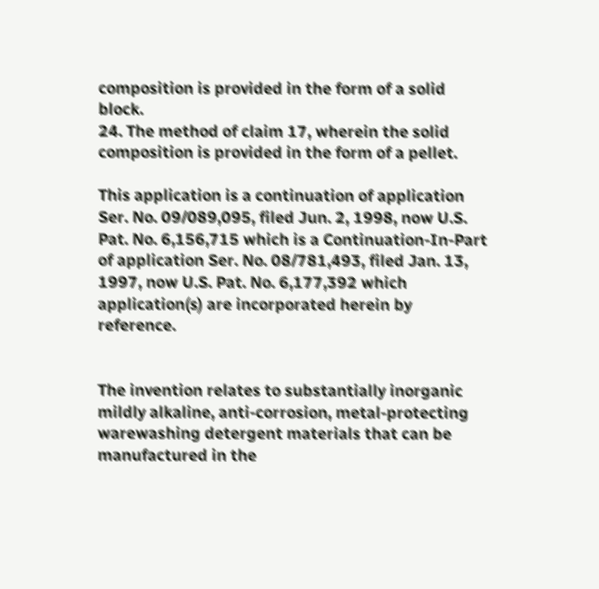composition is provided in the form of a solid block.
24. The method of claim 17, wherein the solid composition is provided in the form of a pellet.

This application is a continuation of application Ser. No. 09/089,095, filed Jun. 2, 1998, now U.S. Pat. No. 6,156,715 which is a Continuation-In-Part of application Ser. No. 08/781,493, filed Jan. 13, 1997, now U.S. Pat. No. 6,177,392 which application(s) are incorporated herein by reference.


The invention relates to substantially inorganic mildly alkaline, anti-corrosion, metal-protecting warewashing detergent materials that can be manufactured in the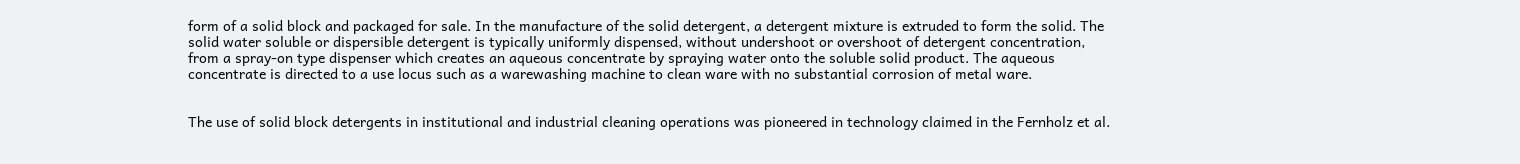form of a solid block and packaged for sale. In the manufacture of the solid detergent, a detergent mixture is extruded to form the solid. The solid water soluble or dispersible detergent is typically uniformly dispensed, without undershoot or overshoot of detergent concentration, from a spray-on type dispenser which creates an aqueous concentrate by spraying water onto the soluble solid product. The aqueous concentrate is directed to a use locus such as a warewashing machine to clean ware with no substantial corrosion of metal ware.


The use of solid block detergents in institutional and industrial cleaning operations was pioneered in technology claimed in the Fernholz et al.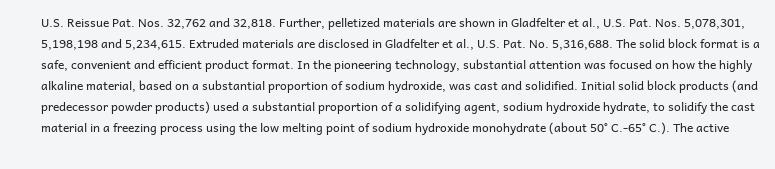U.S. Reissue Pat. Nos. 32,762 and 32,818. Further, pelletized materials are shown in Gladfelter et al., U.S. Pat. Nos. 5,078,301, 5,198,198 and 5,234,615. Extruded materials are disclosed in Gladfelter et al., U.S. Pat. No. 5,316,688. The solid block format is a safe, convenient and efficient product format. In the pioneering technology, substantial attention was focused on how the highly alkaline material, based on a substantial proportion of sodium hydroxide, was cast and solidified. Initial solid block products (and predecessor powder products) used a substantial proportion of a solidifying agent, sodium hydroxide hydrate, to solidify the cast material in a freezing process using the low melting point of sodium hydroxide monohydrate (about 50° C.-65° C.). The active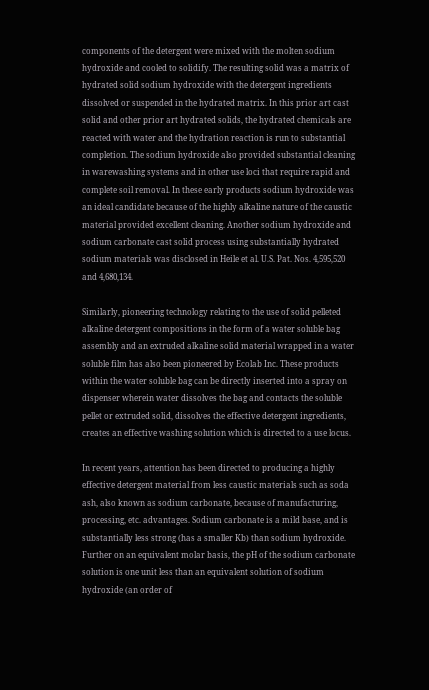components of the detergent were mixed with the molten sodium hydroxide and cooled to solidify. The resulting solid was a matrix of hydrated solid sodium hydroxide with the detergent ingredients dissolved or suspended in the hydrated matrix. In this prior art cast solid and other prior art hydrated solids, the hydrated chemicals are reacted with water and the hydration reaction is run to substantial completion. The sodium hydroxide also provided substantial cleaning in warewashing systems and in other use loci that require rapid and complete soil removal. In these early products sodium hydroxide was an ideal candidate because of the highly alkaline nature of the caustic material provided excellent cleaning. Another sodium hydroxide and sodium carbonate cast solid process using substantially hydrated sodium materials was disclosed in Heile et al. U.S. Pat. Nos. 4,595,520 and 4,680,134.

Similarly, pioneering technology relating to the use of solid pelleted alkaline detergent compositions in the form of a water soluble bag assembly and an extruded alkaline solid material wrapped in a water soluble film has also been pioneered by Ecolab Inc. These products within the water soluble bag can be directly inserted into a spray on dispenser wherein water dissolves the bag and contacts the soluble pellet or extruded solid, dissolves the effective detergent ingredients, creates an effective washing solution which is directed to a use locus.

In recent years, attention has been directed to producing a highly effective detergent material from less caustic materials such as soda ash, also known as sodium carbonate, because of manufacturing, processing, etc. advantages. Sodium carbonate is a mild base, and is substantially less strong (has a smaller Kb) than sodium hydroxide. Further on an equivalent molar basis, the pH of the sodium carbonate solution is one unit less than an equivalent solution of sodium hydroxide (an order of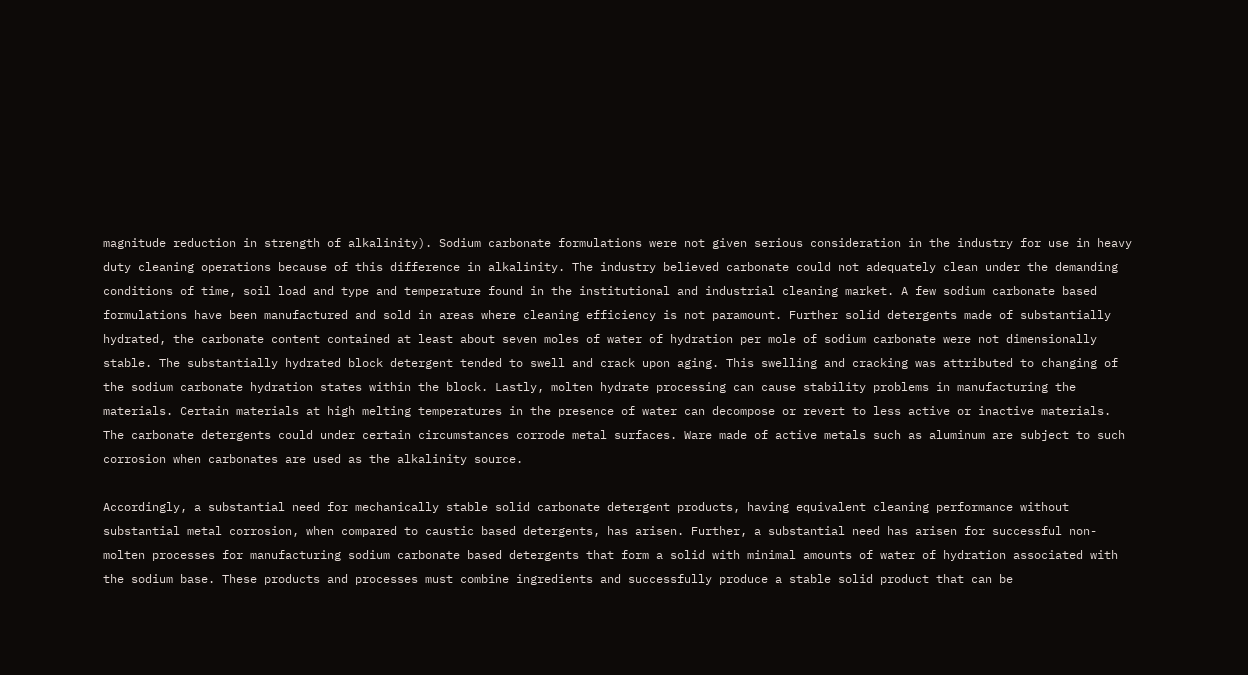magnitude reduction in strength of alkalinity). Sodium carbonate formulations were not given serious consideration in the industry for use in heavy duty cleaning operations because of this difference in alkalinity. The industry believed carbonate could not adequately clean under the demanding conditions of time, soil load and type and temperature found in the institutional and industrial cleaning market. A few sodium carbonate based formulations have been manufactured and sold in areas where cleaning efficiency is not paramount. Further solid detergents made of substantially hydrated, the carbonate content contained at least about seven moles of water of hydration per mole of sodium carbonate were not dimensionally stable. The substantially hydrated block detergent tended to swell and crack upon aging. This swelling and cracking was attributed to changing of the sodium carbonate hydration states within the block. Lastly, molten hydrate processing can cause stability problems in manufacturing the materials. Certain materials at high melting temperatures in the presence of water can decompose or revert to less active or inactive materials. The carbonate detergents could under certain circumstances corrode metal surfaces. Ware made of active metals such as aluminum are subject to such corrosion when carbonates are used as the alkalinity source.

Accordingly, a substantial need for mechanically stable solid carbonate detergent products, having equivalent cleaning performance without substantial metal corrosion, when compared to caustic based detergents, has arisen. Further, a substantial need has arisen for successful non-molten processes for manufacturing sodium carbonate based detergents that form a solid with minimal amounts of water of hydration associated with the sodium base. These products and processes must combine ingredients and successfully produce a stable solid product that can be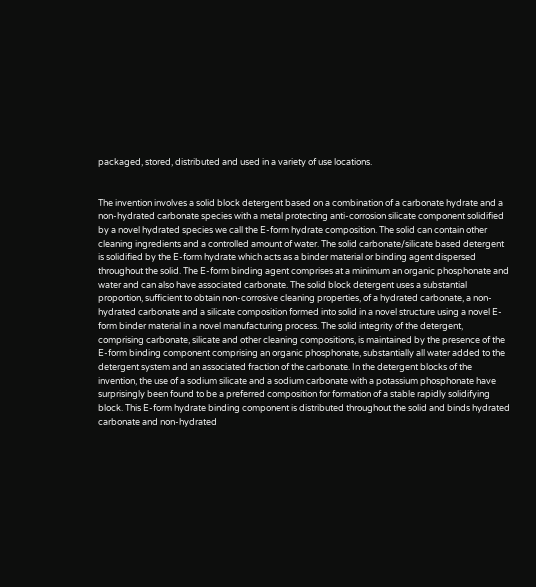packaged, stored, distributed and used in a variety of use locations.


The invention involves a solid block detergent based on a combination of a carbonate hydrate and a non-hydrated carbonate species with a metal protecting anti-corrosion silicate component solidified by a novel hydrated species we call the E-form hydrate composition. The solid can contain other cleaning ingredients and a controlled amount of water. The solid carbonate/silicate based detergent is solidified by the E-form hydrate which acts as a binder material or binding agent dispersed throughout the solid. The E-form binding agent comprises at a minimum an organic phosphonate and water and can also have associated carbonate. The solid block detergent uses a substantial proportion, sufficient to obtain non-corrosive cleaning properties, of a hydrated carbonate, a non-hydrated carbonate and a silicate composition formed into solid in a novel structure using a novel E-form binder material in a novel manufacturing process. The solid integrity of the detergent, comprising carbonate, silicate and other cleaning compositions, is maintained by the presence of the E-form binding component comprising an organic phosphonate, substantially all water added to the detergent system and an associated fraction of the carbonate. In the detergent blocks of the invention, the use of a sodium silicate and a sodium carbonate with a potassium phosphonate have surprisingly been found to be a preferred composition for formation of a stable rapidly solidifying block. This E-form hydrate binding component is distributed throughout the solid and binds hydrated carbonate and non-hydrated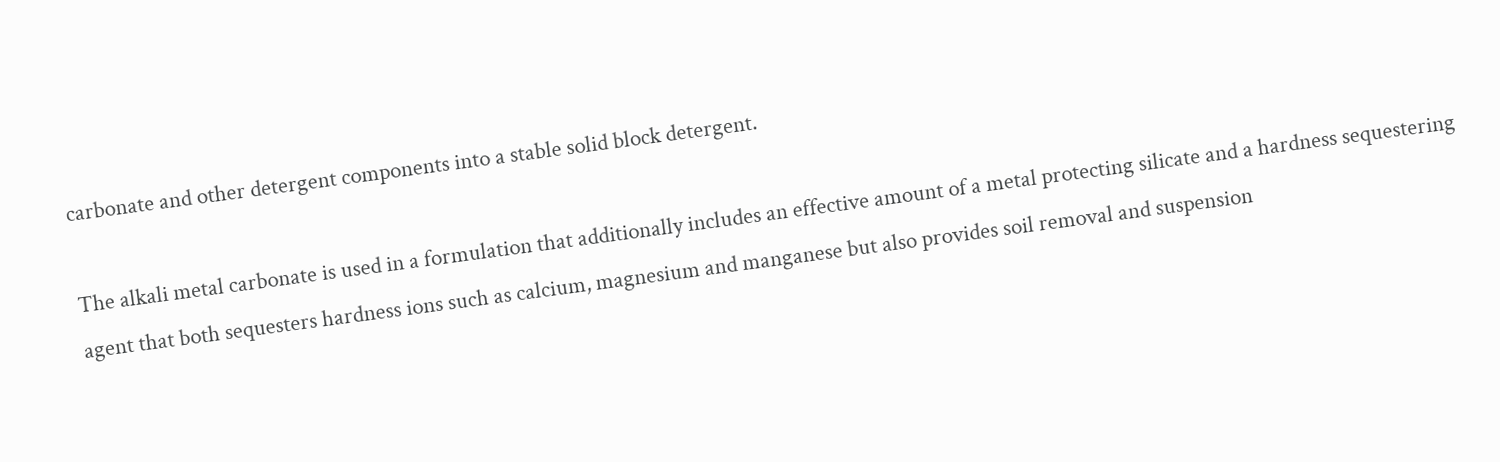carbonate and other detergent components into a stable solid block detergent.

The alkali metal carbonate is used in a formulation that additionally includes an effective amount of a metal protecting silicate and a hardness sequestering agent that both sequesters hardness ions such as calcium, magnesium and manganese but also provides soil removal and suspension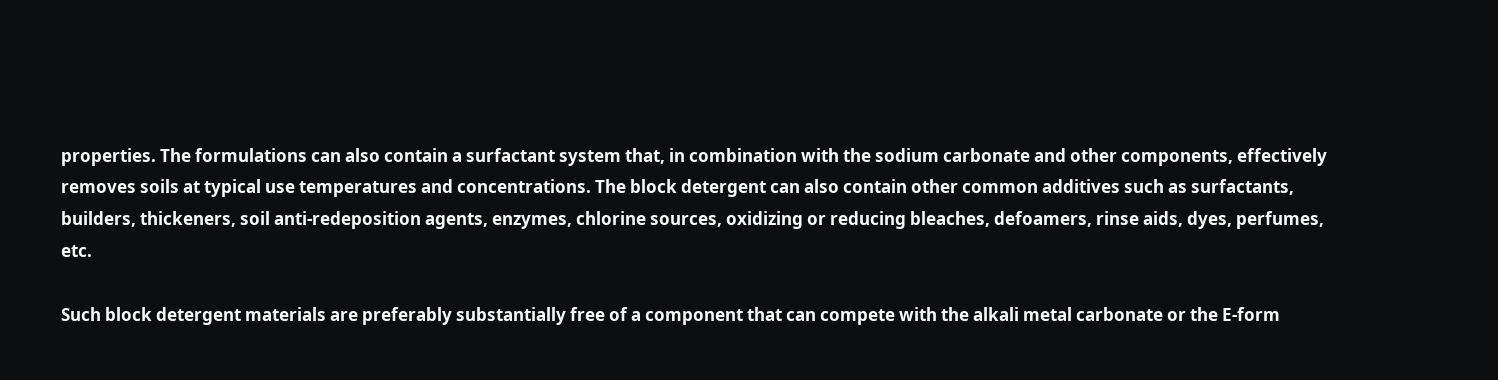properties. The formulations can also contain a surfactant system that, in combination with the sodium carbonate and other components, effectively removes soils at typical use temperatures and concentrations. The block detergent can also contain other common additives such as surfactants, builders, thickeners, soil anti-redeposition agents, enzymes, chlorine sources, oxidizing or reducing bleaches, defoamers, rinse aids, dyes, perfumes, etc.

Such block detergent materials are preferably substantially free of a component that can compete with the alkali metal carbonate or the E-form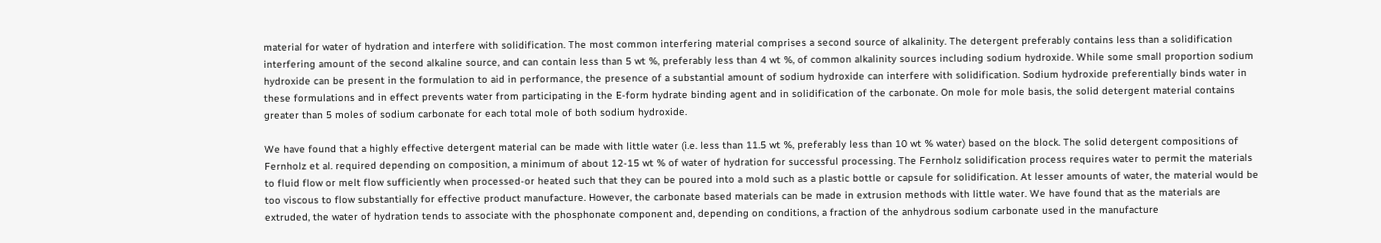material for water of hydration and interfere with solidification. The most common interfering material comprises a second source of alkalinity. The detergent preferably contains less than a solidification interfering amount of the second alkaline source, and can contain less than 5 wt %, preferably less than 4 wt %, of common alkalinity sources including sodium hydroxide. While some small proportion sodium hydroxide can be present in the formulation to aid in performance, the presence of a substantial amount of sodium hydroxide can interfere with solidification. Sodium hydroxide preferentially binds water in these formulations and in effect prevents water from participating in the E-form hydrate binding agent and in solidification of the carbonate. On mole for mole basis, the solid detergent material contains greater than 5 moles of sodium carbonate for each total mole of both sodium hydroxide.

We have found that a highly effective detergent material can be made with little water (i.e. less than 11.5 wt %, preferably less than 10 wt % water) based on the block. The solid detergent compositions of Fernholz et al. required depending on composition, a minimum of about 12-15 wt % of water of hydration for successful processing. The Fernholz solidification process requires water to permit the materials to fluid flow or melt flow sufficiently when processed-or heated such that they can be poured into a mold such as a plastic bottle or capsule for solidification. At lesser amounts of water, the material would be too viscous to flow substantially for effective product manufacture. However, the carbonate based materials can be made in extrusion methods with little water. We have found that as the materials are extruded, the water of hydration tends to associate with the phosphonate component and, depending on conditions, a fraction of the anhydrous sodium carbonate used in the manufacture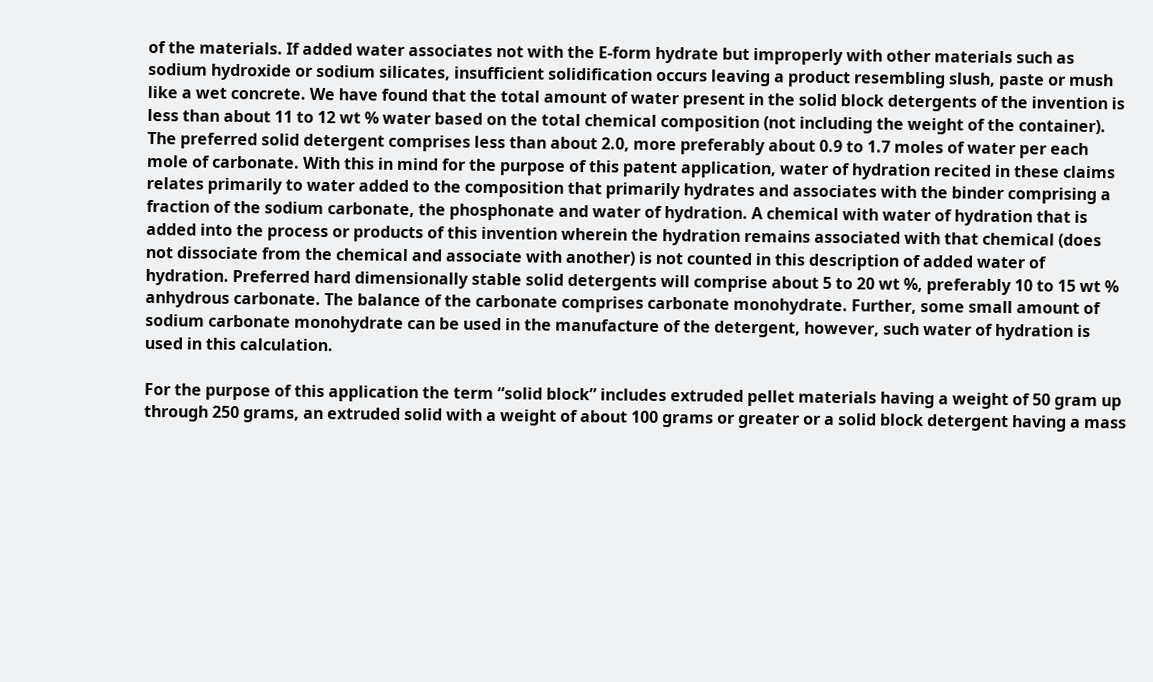of the materials. If added water associates not with the E-form hydrate but improperly with other materials such as sodium hydroxide or sodium silicates, insufficient solidification occurs leaving a product resembling slush, paste or mush like a wet concrete. We have found that the total amount of water present in the solid block detergents of the invention is less than about 11 to 12 wt % water based on the total chemical composition (not including the weight of the container). The preferred solid detergent comprises less than about 2.0, more preferably about 0.9 to 1.7 moles of water per each mole of carbonate. With this in mind for the purpose of this patent application, water of hydration recited in these claims relates primarily to water added to the composition that primarily hydrates and associates with the binder comprising a fraction of the sodium carbonate, the phosphonate and water of hydration. A chemical with water of hydration that is added into the process or products of this invention wherein the hydration remains associated with that chemical (does not dissociate from the chemical and associate with another) is not counted in this description of added water of hydration. Preferred hard dimensionally stable solid detergents will comprise about 5 to 20 wt %, preferably 10 to 15 wt % anhydrous carbonate. The balance of the carbonate comprises carbonate monohydrate. Further, some small amount of sodium carbonate monohydrate can be used in the manufacture of the detergent, however, such water of hydration is used in this calculation.

For the purpose of this application the term “solid block” includes extruded pellet materials having a weight of 50 gram up through 250 grams, an extruded solid with a weight of about 100 grams or greater or a solid block detergent having a mass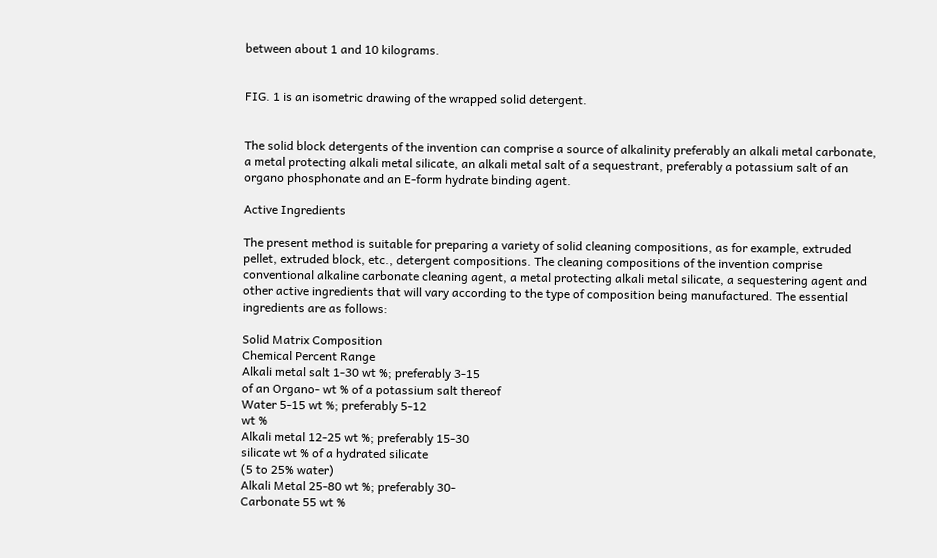between about 1 and 10 kilograms.


FIG. 1 is an isometric drawing of the wrapped solid detergent.


The solid block detergents of the invention can comprise a source of alkalinity preferably an alkali metal carbonate, a metal protecting alkali metal silicate, an alkali metal salt of a sequestrant, preferably a potassium salt of an organo phosphonate and an E-form hydrate binding agent.

Active Ingredients

The present method is suitable for preparing a variety of solid cleaning compositions, as for example, extruded pellet, extruded block, etc., detergent compositions. The cleaning compositions of the invention comprise conventional alkaline carbonate cleaning agent, a metal protecting alkali metal silicate, a sequestering agent and other active ingredients that will vary according to the type of composition being manufactured. The essential ingredients are as follows:

Solid Matrix Composition
Chemical Percent Range
Alkali metal salt 1-30 wt %; preferably 3-15
of an Organo- wt % of a potassium salt thereof
Water 5-15 wt %; preferably 5-12
wt %
Alkali metal 12-25 wt %; preferably 15-30
silicate wt % of a hydrated silicate
(5 to 25% water)
Alkali Metal 25-80 wt %; preferably 30-
Carbonate 55 wt %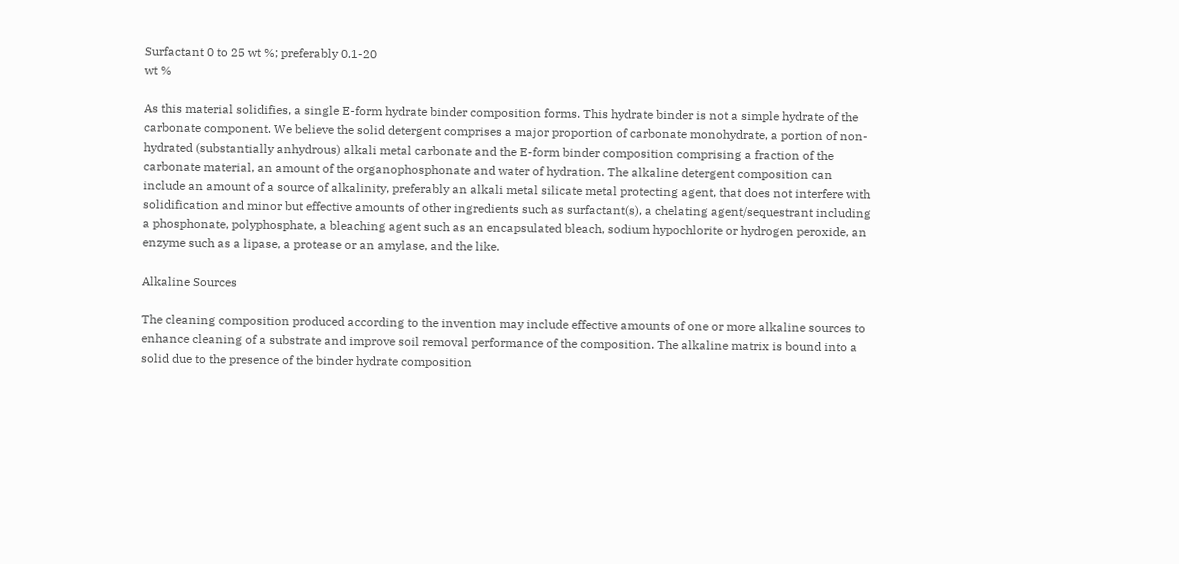Surfactant 0 to 25 wt %; preferably 0.1-20
wt %

As this material solidifies, a single E-form hydrate binder composition forms. This hydrate binder is not a simple hydrate of the carbonate component. We believe the solid detergent comprises a major proportion of carbonate monohydrate, a portion of non-hydrated (substantially anhydrous) alkali metal carbonate and the E-form binder composition comprising a fraction of the carbonate material, an amount of the organophosphonate and water of hydration. The alkaline detergent composition can include an amount of a source of alkalinity, preferably an alkali metal silicate metal protecting agent, that does not interfere with solidification and minor but effective amounts of other ingredients such as surfactant(s), a chelating agent/sequestrant including a phosphonate, polyphosphate, a bleaching agent such as an encapsulated bleach, sodium hypochlorite or hydrogen peroxide, an enzyme such as a lipase, a protease or an amylase, and the like.

Alkaline Sources

The cleaning composition produced according to the invention may include effective amounts of one or more alkaline sources to enhance cleaning of a substrate and improve soil removal performance of the composition. The alkaline matrix is bound into a solid due to the presence of the binder hydrate composition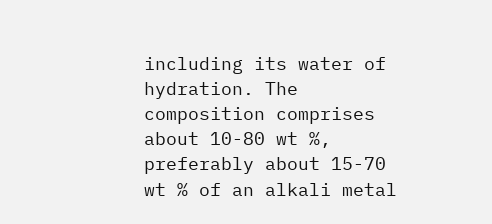including its water of hydration. The composition comprises about 10-80 wt %, preferably about 15-70 wt % of an alkali metal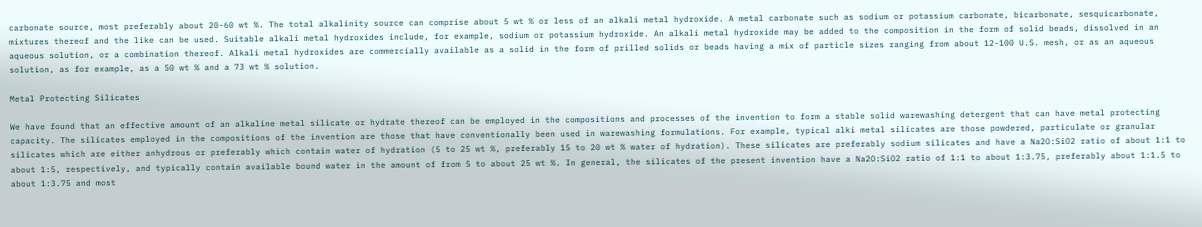carbonate source, most preferably about 20-60 wt %. The total alkalinity source can comprise about 5 wt % or less of an alkali metal hydroxide. A metal carbonate such as sodium or potassium carbonate, bicarbonate, sesquicarbonate, mixtures thereof and the like can be used. Suitable alkali metal hydroxides include, for example, sodium or potassium hydroxide. An alkali metal hydroxide may be added to the composition in the form of solid beads, dissolved in an aqueous solution, or a combination thereof. Alkali metal hydroxides are commercially available as a solid in the form of prilled solids or beads having a mix of particle sizes ranging from about 12-100 U.S. mesh, or as an aqueous solution, as for example, as a 50 wt % and a 73 wt % solution.

Metal Protecting Silicates

We have found that an effective amount of an alkaline metal silicate or hydrate thereof can be employed in the compositions and processes of the invention to form a stable solid warewashing detergent that can have metal protecting capacity. The silicates employed in the compositions of the invention are those that have conventionally been used in warewashing formulations. For example, typical alki metal silicates are those powdered, particulate or granular silicates which are either anhydrous or preferably which contain water of hydration (5 to 25 wt %, preferably 15 to 20 wt % water of hydration). These silicates are preferably sodium silicates and have a Na2O:SiO2 ratio of about 1:1 to about 1:5, respectively, and typically contain available bound water in the amount of from 5 to about 25 wt %. In general, the silicates of the present invention have a Na2O:SiO2 ratio of 1:1 to about 1:3.75, preferably about 1:1.5 to about 1:3.75 and most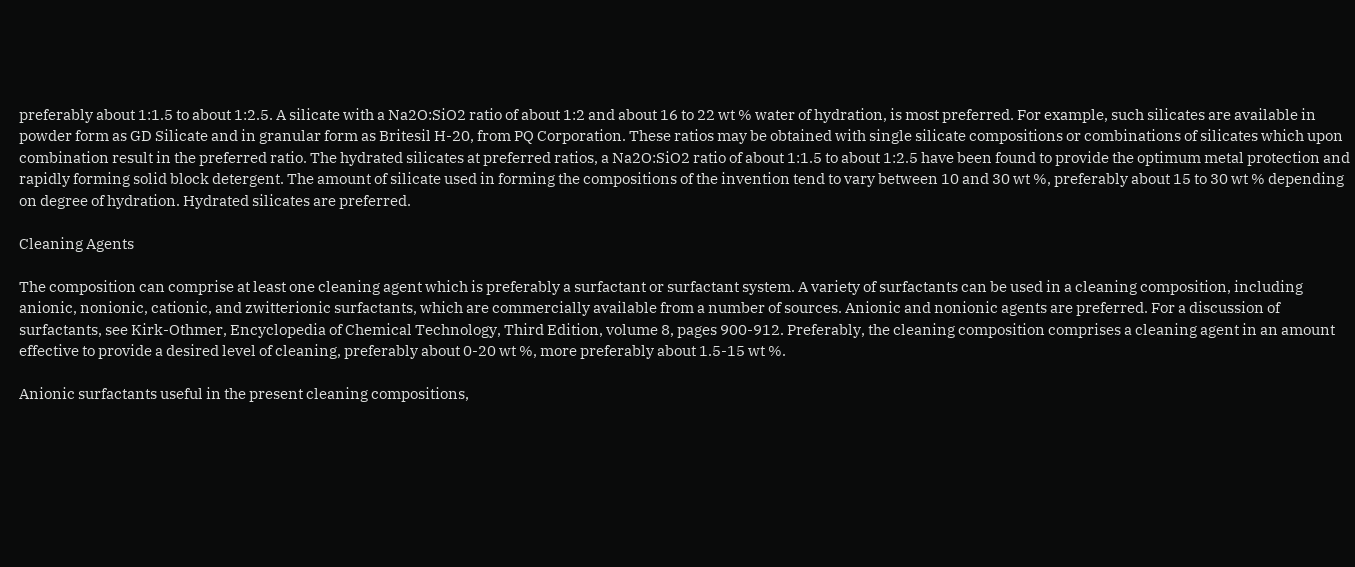preferably about 1:1.5 to about 1:2.5. A silicate with a Na2O:SiO2 ratio of about 1:2 and about 16 to 22 wt % water of hydration, is most preferred. For example, such silicates are available in powder form as GD Silicate and in granular form as Britesil H-20, from PQ Corporation. These ratios may be obtained with single silicate compositions or combinations of silicates which upon combination result in the preferred ratio. The hydrated silicates at preferred ratios, a Na2O:SiO2 ratio of about 1:1.5 to about 1:2.5 have been found to provide the optimum metal protection and rapidly forming solid block detergent. The amount of silicate used in forming the compositions of the invention tend to vary between 10 and 30 wt %, preferably about 15 to 30 wt % depending on degree of hydration. Hydrated silicates are preferred.

Cleaning Agents

The composition can comprise at least one cleaning agent which is preferably a surfactant or surfactant system. A variety of surfactants can be used in a cleaning composition, including anionic, nonionic, cationic, and zwitterionic surfactants, which are commercially available from a number of sources. Anionic and nonionic agents are preferred. For a discussion of surfactants, see Kirk-Othmer, Encyclopedia of Chemical Technology, Third Edition, volume 8, pages 900-912. Preferably, the cleaning composition comprises a cleaning agent in an amount effective to provide a desired level of cleaning, preferably about 0-20 wt %, more preferably about 1.5-15 wt %.

Anionic surfactants useful in the present cleaning compositions,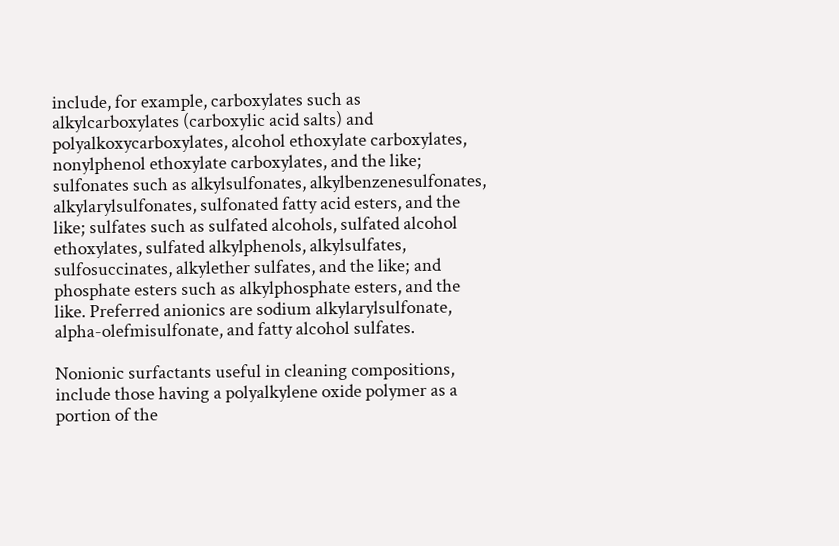include, for example, carboxylates such as alkylcarboxylates (carboxylic acid salts) and polyalkoxycarboxylates, alcohol ethoxylate carboxylates, nonylphenol ethoxylate carboxylates, and the like; sulfonates such as alkylsulfonates, alkylbenzenesulfonates, alkylarylsulfonates, sulfonated fatty acid esters, and the like; sulfates such as sulfated alcohols, sulfated alcohol ethoxylates, sulfated alkylphenols, alkylsulfates, sulfosuccinates, alkylether sulfates, and the like; and phosphate esters such as alkylphosphate esters, and the like. Preferred anionics are sodium alkylarylsulfonate, alpha-olefmisulfonate, and fatty alcohol sulfates.

Nonionic surfactants useful in cleaning compositions, include those having a polyalkylene oxide polymer as a portion of the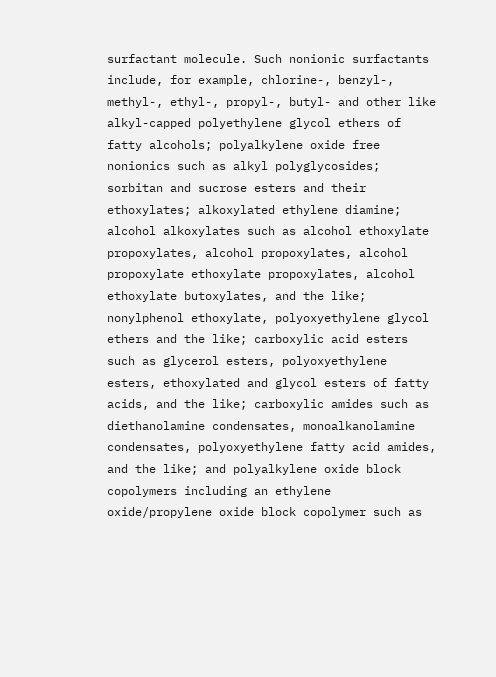surfactant molecule. Such nonionic surfactants include, for example, chlorine-, benzyl-, methyl-, ethyl-, propyl-, butyl- and other like alkyl-capped polyethylene glycol ethers of fatty alcohols; polyalkylene oxide free nonionics such as alkyl polyglycosides; sorbitan and sucrose esters and their ethoxylates; alkoxylated ethylene diamine; alcohol alkoxylates such as alcohol ethoxylate propoxylates, alcohol propoxylates, alcohol propoxylate ethoxylate propoxylates, alcohol ethoxylate butoxylates, and the like; nonylphenol ethoxylate, polyoxyethylene glycol ethers and the like; carboxylic acid esters such as glycerol esters, polyoxyethylene esters, ethoxylated and glycol esters of fatty acids, and the like; carboxylic amides such as diethanolamine condensates, monoalkanolamine condensates, polyoxyethylene fatty acid amides, and the like; and polyalkylene oxide block copolymers including an ethylene oxide/propylene oxide block copolymer such as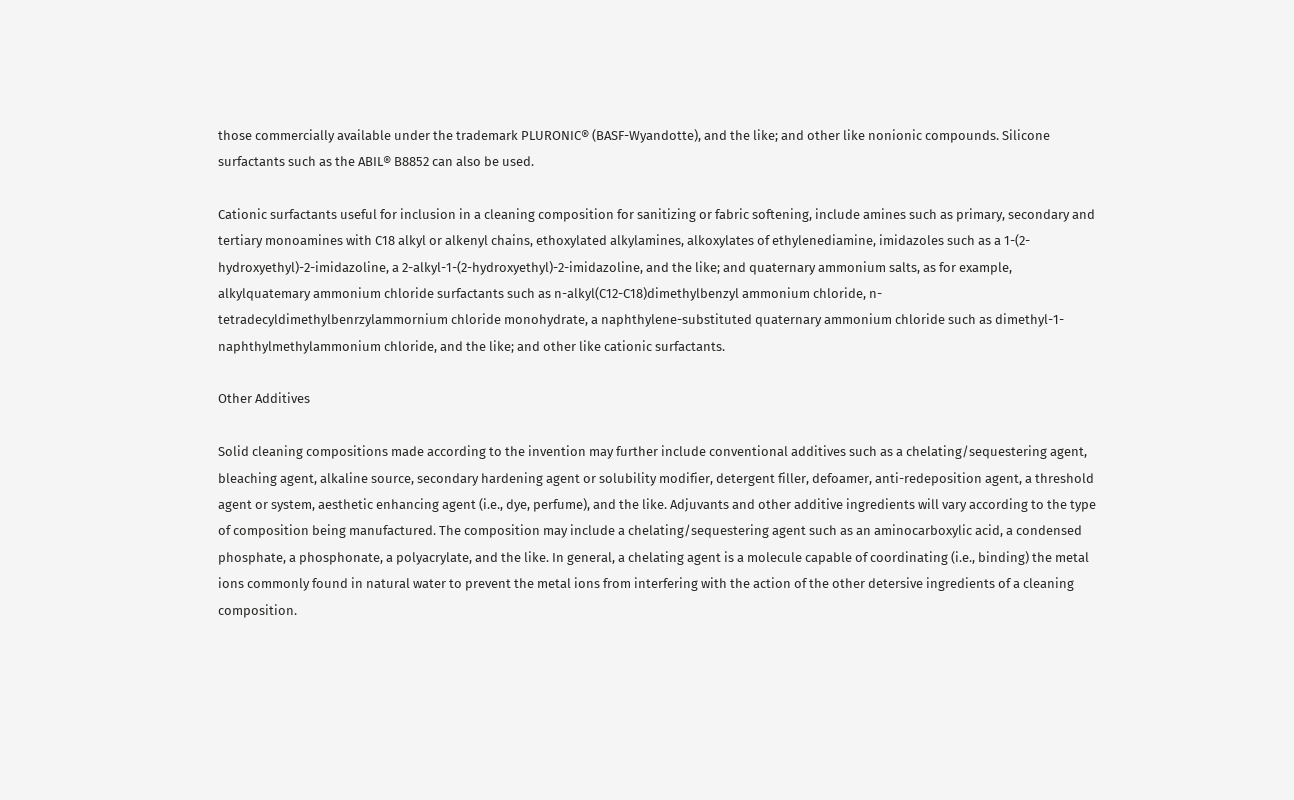those commercially available under the trademark PLURONIC® (BASF-Wyandotte), and the like; and other like nonionic compounds. Silicone surfactants such as the ABIL® B8852 can also be used.

Cationic surfactants useful for inclusion in a cleaning composition for sanitizing or fabric softening, include amines such as primary, secondary and tertiary monoamines with C18 alkyl or alkenyl chains, ethoxylated alkylamines, alkoxylates of ethylenediamine, imidazoles such as a 1-(2-hydroxyethyl)-2-imidazoline, a 2-alkyl-1-(2-hydroxyethyl)-2-imidazoline, and the like; and quaternary ammonium salts, as for example, alkylquatemary ammonium chloride surfactants such as n-alkyl(C12-C18)dimethylbenzyl ammonium chloride, n-tetradecyldimethylbenrzylammornium chloride monohydrate, a naphthylene-substituted quaternary ammonium chloride such as dimethyl-1-naphthylmethylammonium chloride, and the like; and other like cationic surfactants.

Other Additives

Solid cleaning compositions made according to the invention may further include conventional additives such as a chelating/sequestering agent, bleaching agent, alkaline source, secondary hardening agent or solubility modifier, detergent filler, defoamer, anti-redeposition agent, a threshold agent or system, aesthetic enhancing agent (i.e., dye, perfume), and the like. Adjuvants and other additive ingredients will vary according to the type of composition being manufactured. The composition may include a chelating/sequestering agent such as an aminocarboxylic acid, a condensed phosphate, a phosphonate, a polyacrylate, and the like. In general, a chelating agent is a molecule capable of coordinating (i.e., binding) the metal ions commonly found in natural water to prevent the metal ions from interfering with the action of the other detersive ingredients of a cleaning composition.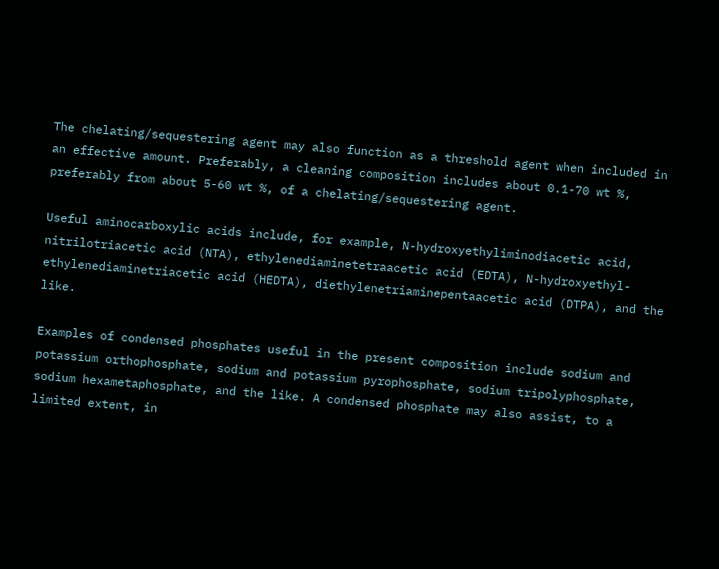The chelating/sequestering agent may also function as a threshold agent when included in an effective amount. Preferably, a cleaning composition includes about 0.1-70 wt %, preferably from about 5-60 wt %, of a chelating/sequestering agent.

Useful aminocarboxylic acids include, for example, N-hydroxyethyliminodiacetic acid, nitrilotriacetic acid (NTA), ethylenediaminetetraacetic acid (EDTA), N-hydroxyethyl-ethylenediaminetriacetic acid (HEDTA), diethylenetriaminepentaacetic acid (DTPA), and the like.

Examples of condensed phosphates useful in the present composition include sodium and potassium orthophosphate, sodium and potassium pyrophosphate, sodium tripolyphosphate, sodium hexametaphosphate, and the like. A condensed phosphate may also assist, to a limited extent, in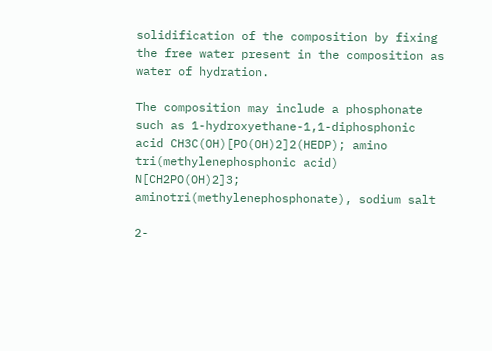solidification of the composition by fixing the free water present in the composition as water of hydration.

The composition may include a phosphonate such as 1-hydroxyethane-1,1-diphosphonic acid CH3C(OH)[PO(OH)2]2(HEDP); amino tri(methylenephosphonic acid) N[CH2PO(OH)2]3; aminotri(methylenephosphonate), sodium salt

2-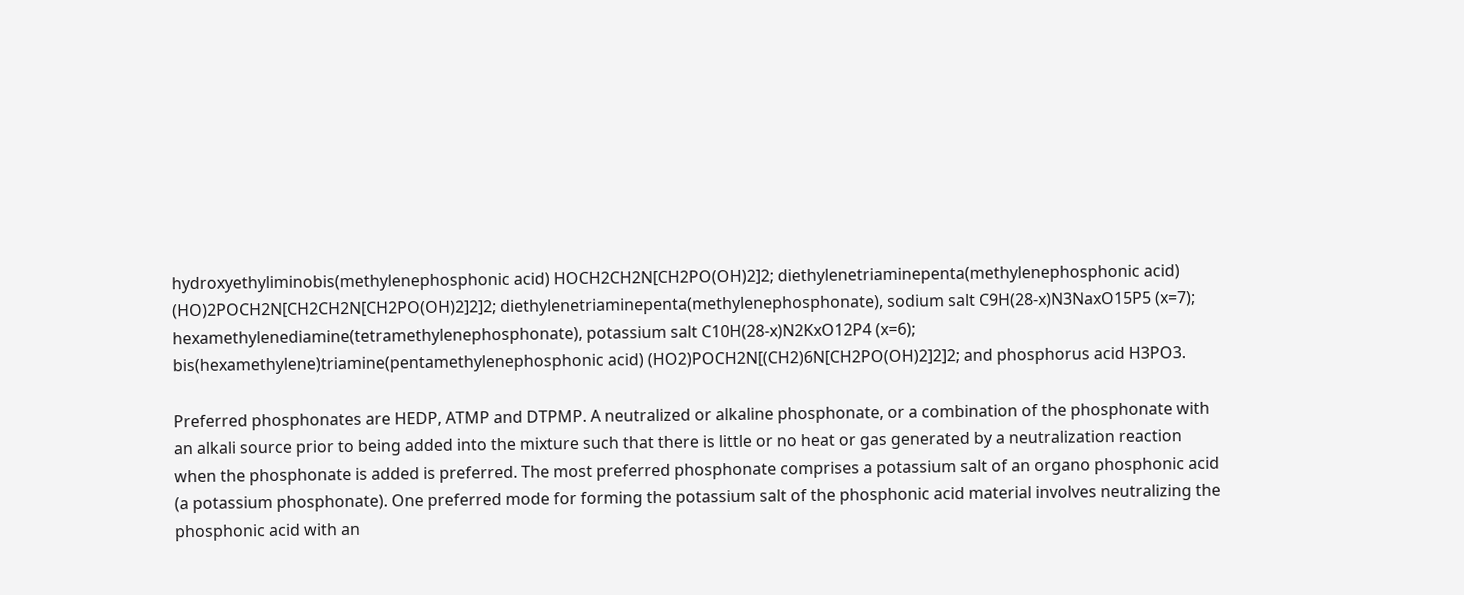hydroxyethyliminobis(methylenephosphonic acid) HOCH2CH2N[CH2PO(OH)2]2; diethylenetriaminepenta(methylenephosphonic acid) (HO)2POCH2N[CH2CH2N[CH2PO(OH)2]2]2; diethylenetriaminepenta(methylenephosphonate), sodium salt C9H(28-x)N3NaxO15P5 (x=7); hexamethylenediamine(tetramethylenephosphonate), potassium salt C10H(28-x)N2KxO12P4 (x=6); bis(hexamethylene)triamine(pentamethylenephosphonic acid) (HO2)POCH2N[(CH2)6N[CH2PO(OH)2]2]2; and phosphorus acid H3PO3.

Preferred phosphonates are HEDP, ATMP and DTPMP. A neutralized or alkaline phosphonate, or a combination of the phosphonate with an alkali source prior to being added into the mixture such that there is little or no heat or gas generated by a neutralization reaction when the phosphonate is added is preferred. The most preferred phosphonate comprises a potassium salt of an organo phosphonic acid (a potassium phosphonate). One preferred mode for forming the potassium salt of the phosphonic acid material involves neutralizing the phosphonic acid with an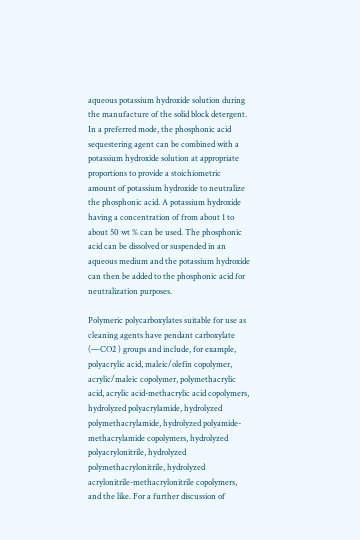aqueous potassium hydroxide solution during the manufacture of the solid block detergent. In a preferred mode, the phosphonic acid sequestering agent can be combined with a potassium hydroxide solution at appropriate proportions to provide a stoichiometric amount of potassium hydroxide to neutralize the phosphonic acid. A potassium hydroxide having a concentration of from about 1 to about 50 wt % can be used. The phosphonic acid can be dissolved or suspended in an aqueous medium and the potassium hydroxide can then be added to the phosphonic acid for neutralization purposes.

Polymeric polycarboxylates suitable for use as cleaning agents have pendant carboxylate (—CO2 ) groups and include, for example, polyacrylic acid, maleic/olefin copolymer, acrylic/maleic copolymer, polymethacrylic acid, acrylic acid-methacrylic acid copolymers, hydrolyzed polyacrylamide, hydrolyzed polymethacrylamide, hydrolyzed polyamide-methacrylamide copolymers, hydrolyzed polyacrylonitrile, hydrolyzed polymethacrylonitrile, hydrolyzed acrylonitrile-methacrylonitrile copolymers, and the like. For a further discussion of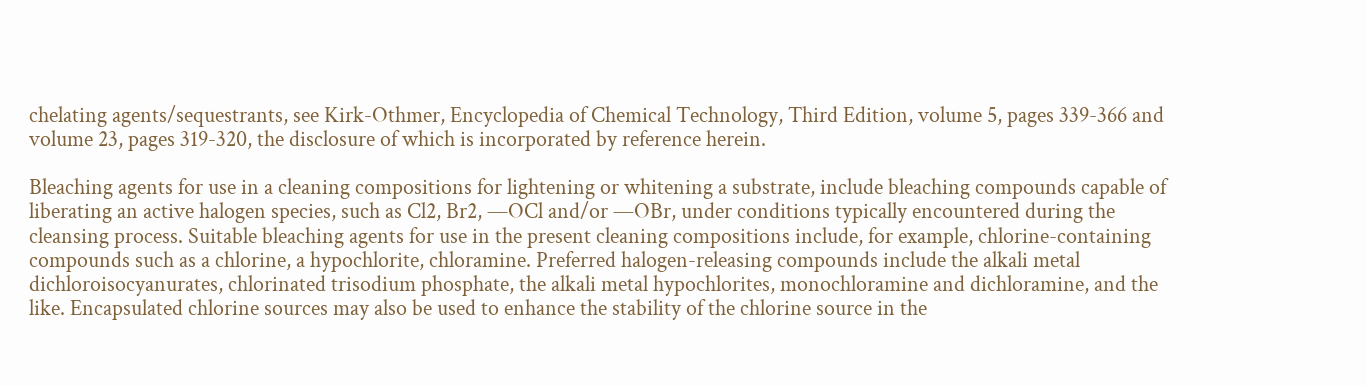chelating agents/sequestrants, see Kirk-Othmer, Encyclopedia of Chemical Technology, Third Edition, volume 5, pages 339-366 and volume 23, pages 319-320, the disclosure of which is incorporated by reference herein.

Bleaching agents for use in a cleaning compositions for lightening or whitening a substrate, include bleaching compounds capable of liberating an active halogen species, such as Cl2, Br2, —OCl and/or —OBr, under conditions typically encountered during the cleansing process. Suitable bleaching agents for use in the present cleaning compositions include, for example, chlorine-containing compounds such as a chlorine, a hypochlorite, chloramine. Preferred halogen-releasing compounds include the alkali metal dichloroisocyanurates, chlorinated trisodium phosphate, the alkali metal hypochlorites, monochloramine and dichloramine, and the like. Encapsulated chlorine sources may also be used to enhance the stability of the chlorine source in the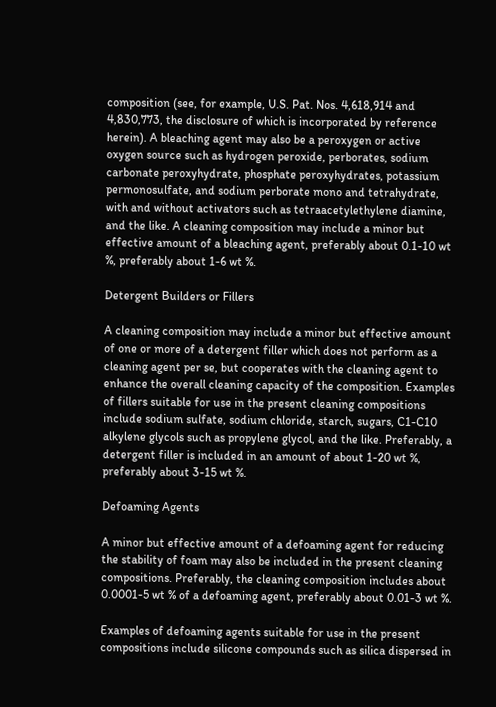composition (see, for example, U.S. Pat. Nos. 4,618,914 and 4,830,773, the disclosure of which is incorporated by reference herein). A bleaching agent may also be a peroxygen or active oxygen source such as hydrogen peroxide, perborates, sodium carbonate peroxyhydrate, phosphate peroxyhydrates, potassium permonosulfate, and sodium perborate mono and tetrahydrate, with and without activators such as tetraacetylethylene diamine, and the like. A cleaning composition may include a minor but effective amount of a bleaching agent, preferably about 0.1-10 wt %, preferably about 1-6 wt %.

Detergent Builders or Fillers

A cleaning composition may include a minor but effective amount of one or more of a detergent filler which does not perform as a cleaning agent per se, but cooperates with the cleaning agent to enhance the overall cleaning capacity of the composition. Examples of fillers suitable for use in the present cleaning compositions include sodium sulfate, sodium chloride, starch, sugars, C1-C10 alkylene glycols such as propylene glycol, and the like. Preferably, a detergent filler is included in an amount of about 1-20 wt %, preferably about 3-15 wt %.

Defoaming Agents

A minor but effective amount of a defoaming agent for reducing the stability of foam may also be included in the present cleaning compositions. Preferably, the cleaning composition includes about 0.0001-5 wt % of a defoaming agent, preferably about 0.01-3 wt %.

Examples of defoaming agents suitable for use in the present compositions include silicone compounds such as silica dispersed in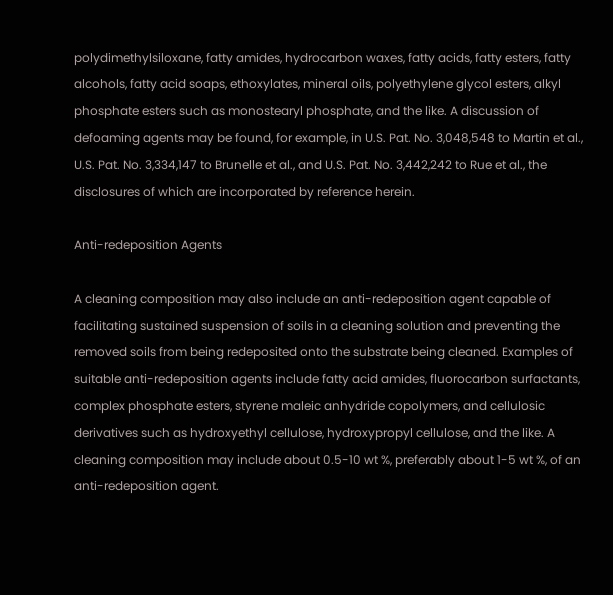polydimethylsiloxane, fatty amides, hydrocarbon waxes, fatty acids, fatty esters, fatty alcohols, fatty acid soaps, ethoxylates, mineral oils, polyethylene glycol esters, alkyl phosphate esters such as monostearyl phosphate, and the like. A discussion of defoaming agents may be found, for example, in U.S. Pat. No. 3,048,548 to Martin et al., U.S. Pat. No. 3,334,147 to Brunelle et al., and U.S. Pat. No. 3,442,242 to Rue et al., the disclosures of which are incorporated by reference herein.

Anti-redeposition Agents

A cleaning composition may also include an anti-redeposition agent capable of facilitating sustained suspension of soils in a cleaning solution and preventing the removed soils from being redeposited onto the substrate being cleaned. Examples of suitable anti-redeposition agents include fatty acid amides, fluorocarbon surfactants, complex phosphate esters, styrene maleic anhydride copolymers, and cellulosic derivatives such as hydroxyethyl cellulose, hydroxypropyl cellulose, and the like. A cleaning composition may include about 0.5-10 wt %, preferably about 1-5 wt %, of an anti-redeposition agent.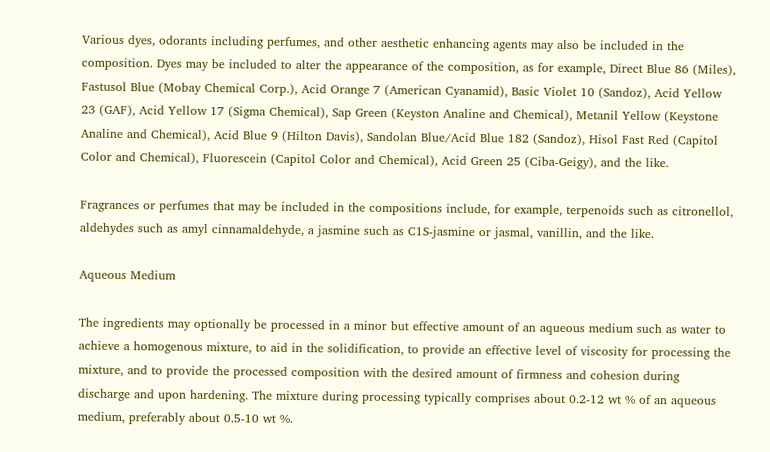Various dyes, odorants including perfumes, and other aesthetic enhancing agents may also be included in the composition. Dyes may be included to alter the appearance of the composition, as for example, Direct Blue 86 (Miles), Fastusol Blue (Mobay Chemical Corp.), Acid Orange 7 (American Cyanamid), Basic Violet 10 (Sandoz), Acid Yellow 23 (GAF), Acid Yellow 17 (Sigma Chemical), Sap Green (Keyston Analine and Chemical), Metanil Yellow (Keystone Analine and Chemical), Acid Blue 9 (Hilton Davis), Sandolan Blue/Acid Blue 182 (Sandoz), Hisol Fast Red (Capitol Color and Chemical), Fluorescein (Capitol Color and Chemical), Acid Green 25 (Ciba-Geigy), and the like.

Fragrances or perfumes that may be included in the compositions include, for example, terpenoids such as citronellol, aldehydes such as amyl cinnamaldehyde, a jasmine such as C1S-jasmine or jasmal, vanillin, and the like.

Aqueous Medium

The ingredients may optionally be processed in a minor but effective amount of an aqueous medium such as water to achieve a homogenous mixture, to aid in the solidification, to provide an effective level of viscosity for processing the mixture, and to provide the processed composition with the desired amount of firmness and cohesion during discharge and upon hardening. The mixture during processing typically comprises about 0.2-12 wt % of an aqueous medium, preferably about 0.5-10 wt %.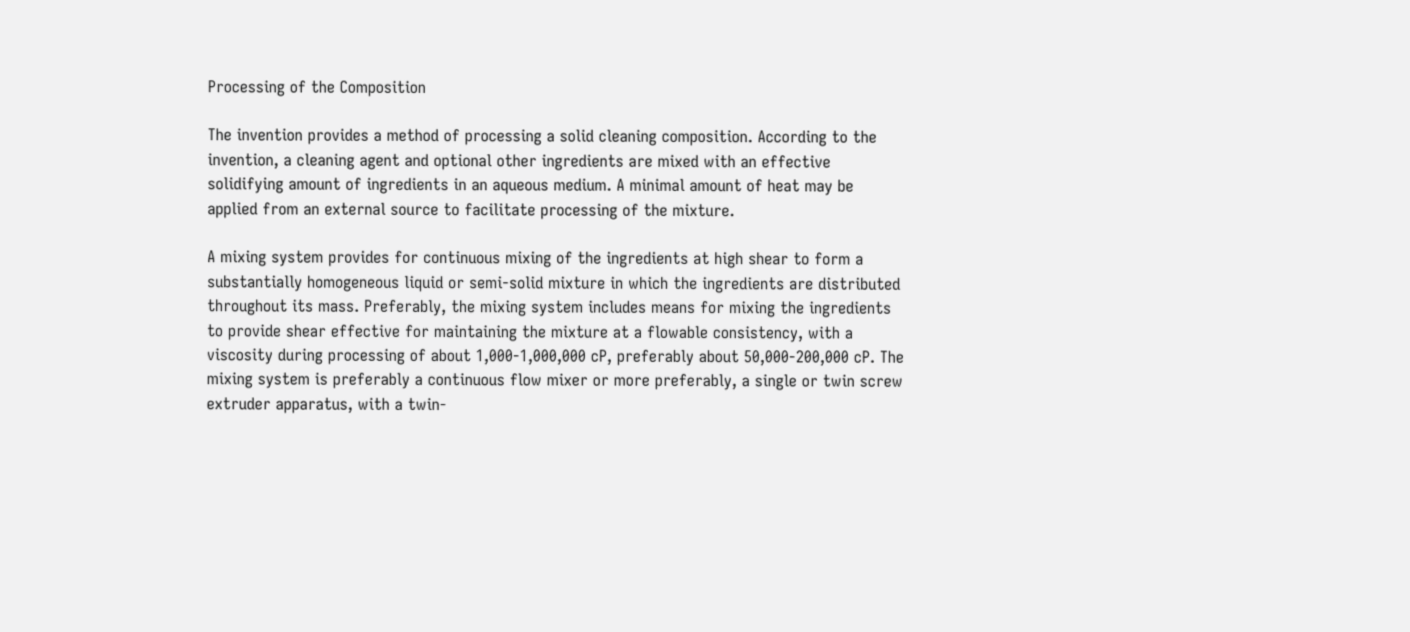Processing of the Composition

The invention provides a method of processing a solid cleaning composition. According to the invention, a cleaning agent and optional other ingredients are mixed with an effective solidifying amount of ingredients in an aqueous medium. A minimal amount of heat may be applied from an external source to facilitate processing of the mixture.

A mixing system provides for continuous mixing of the ingredients at high shear to form a substantially homogeneous liquid or semi-solid mixture in which the ingredients are distributed throughout its mass. Preferably, the mixing system includes means for mixing the ingredients to provide shear effective for maintaining the mixture at a flowable consistency, with a viscosity during processing of about 1,000-1,000,000 cP, preferably about 50,000-200,000 cP. The mixing system is preferably a continuous flow mixer or more preferably, a single or twin screw extruder apparatus, with a twin-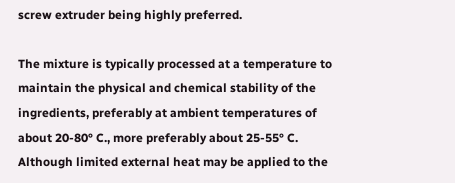screw extruder being highly preferred.

The mixture is typically processed at a temperature to maintain the physical and chemical stability of the ingredients, preferably at ambient temperatures of about 20-80° C., more preferably about 25-55° C. Although limited external heat may be applied to the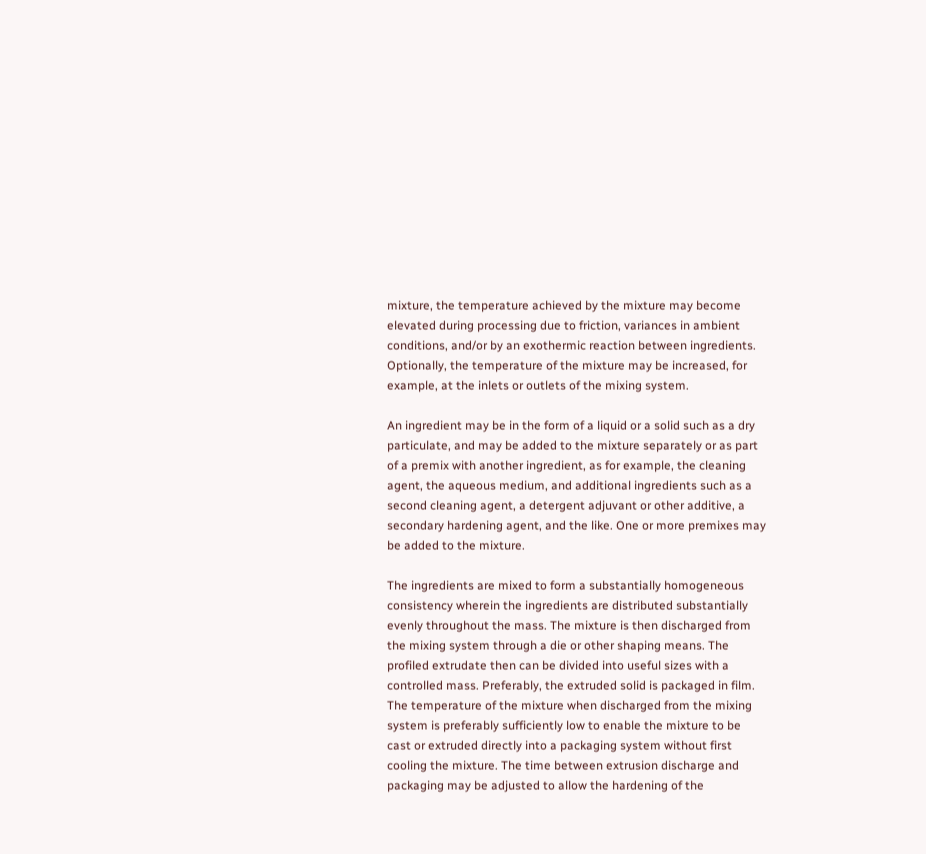mixture, the temperature achieved by the mixture may become elevated during processing due to friction, variances in ambient conditions, and/or by an exothermic reaction between ingredients. Optionally, the temperature of the mixture may be increased, for example, at the inlets or outlets of the mixing system.

An ingredient may be in the form of a liquid or a solid such as a dry particulate, and may be added to the mixture separately or as part of a premix with another ingredient, as for example, the cleaning agent, the aqueous medium, and additional ingredients such as a second cleaning agent, a detergent adjuvant or other additive, a secondary hardening agent, and the like. One or more premixes may be added to the mixture.

The ingredients are mixed to form a substantially homogeneous consistency wherein the ingredients are distributed substantially evenly throughout the mass. The mixture is then discharged from the mixing system through a die or other shaping means. The profiled extrudate then can be divided into useful sizes with a controlled mass. Preferably, the extruded solid is packaged in film. The temperature of the mixture when discharged from the mixing system is preferably sufficiently low to enable the mixture to be cast or extruded directly into a packaging system without first cooling the mixture. The time between extrusion discharge and packaging may be adjusted to allow the hardening of the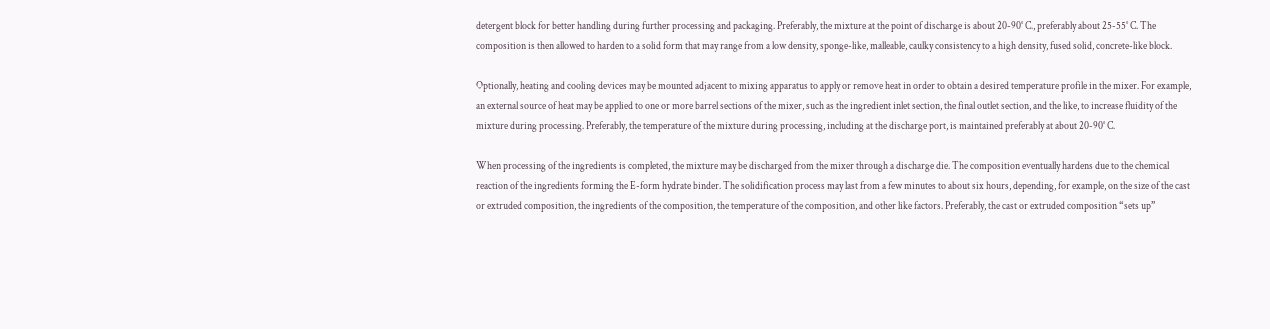detergent block for better handling during further processing and packaging. Preferably, the mixture at the point of discharge is about 20-90° C., preferably about 25-55° C. The composition is then allowed to harden to a solid form that may range from a low density, sponge-like, malleable, caulky consistency to a high density, fused solid, concrete-like block.

Optionally, heating and cooling devices may be mounted adjacent to mixing apparatus to apply or remove heat in order to obtain a desired temperature profile in the mixer. For example, an external source of heat may be applied to one or more barrel sections of the mixer, such as the ingredient inlet section, the final outlet section, and the like, to increase fluidity of the mixture during processing. Preferably, the temperature of the mixture during processing, including at the discharge port, is maintained preferably at about 20-90° C.

When processing of the ingredients is completed, the mixture may be discharged from the mixer through a discharge die. The composition eventually hardens due to the chemical reaction of the ingredients forming the E-form hydrate binder. The solidification process may last from a few minutes to about six hours, depending, for example, on the size of the cast or extruded composition, the ingredients of the composition, the temperature of the composition, and other like factors. Preferably, the cast or extruded composition “sets up”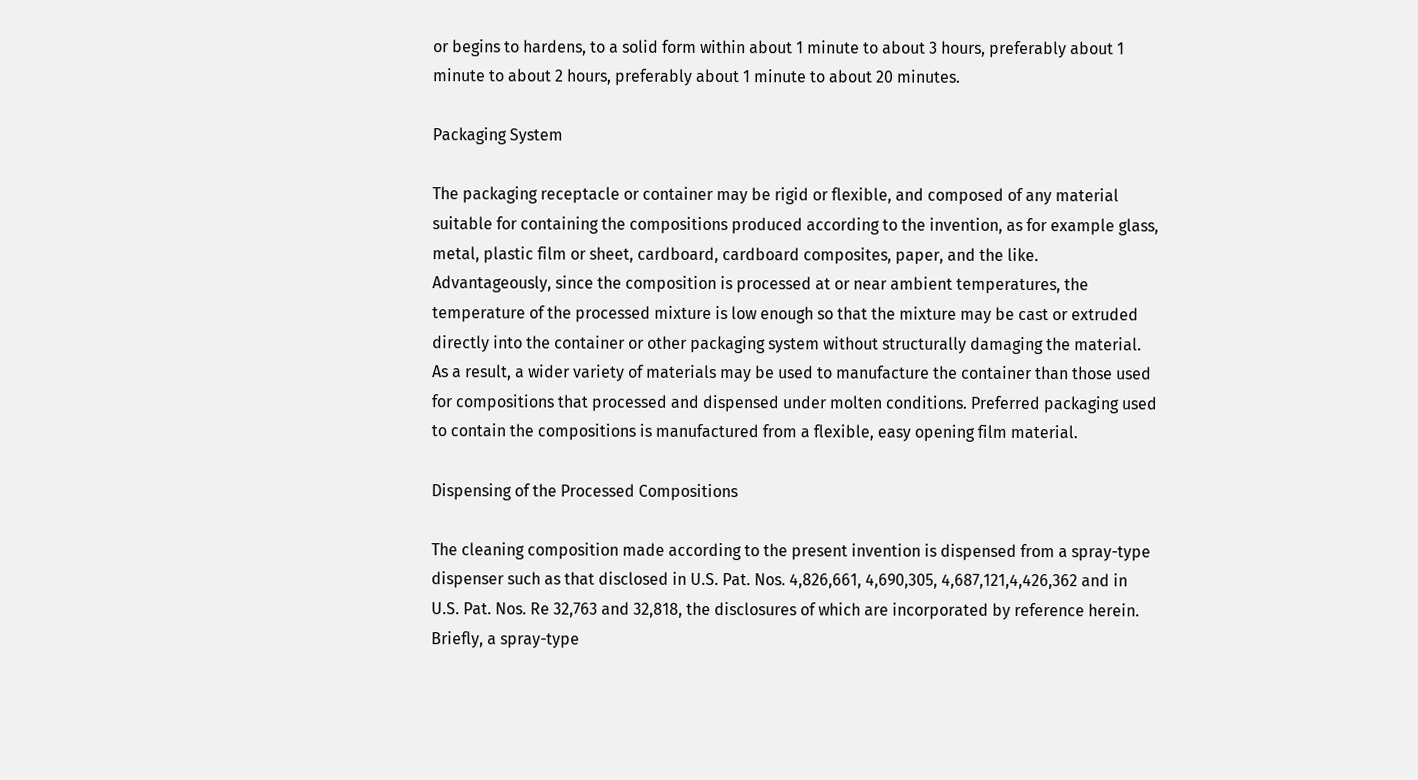or begins to hardens, to a solid form within about 1 minute to about 3 hours, preferably about 1 minute to about 2 hours, preferably about 1 minute to about 20 minutes.

Packaging System

The packaging receptacle or container may be rigid or flexible, and composed of any material suitable for containing the compositions produced according to the invention, as for example glass, metal, plastic film or sheet, cardboard, cardboard composites, paper, and the like. Advantageously, since the composition is processed at or near ambient temperatures, the temperature of the processed mixture is low enough so that the mixture may be cast or extruded directly into the container or other packaging system without structurally damaging the material. As a result, a wider variety of materials may be used to manufacture the container than those used for compositions that processed and dispensed under molten conditions. Preferred packaging used to contain the compositions is manufactured from a flexible, easy opening film material.

Dispensing of the Processed Compositions

The cleaning composition made according to the present invention is dispensed from a spray-type dispenser such as that disclosed in U.S. Pat. Nos. 4,826,661, 4,690,305, 4,687,121,4,426,362 and in U.S. Pat. Nos. Re 32,763 and 32,818, the disclosures of which are incorporated by reference herein. Briefly, a spray-type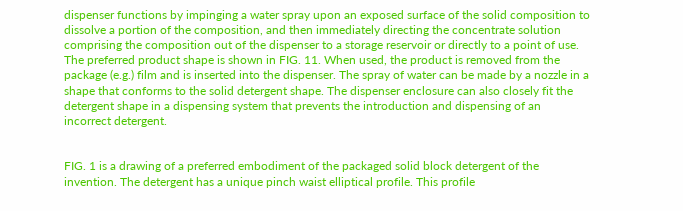dispenser functions by impinging a water spray upon an exposed surface of the solid composition to dissolve a portion of the composition, and then immediately directing the concentrate solution comprising the composition out of the dispenser to a storage reservoir or directly to a point of use. The preferred product shape is shown in FIG. 11. When used, the product is removed from the package (e.g.) film and is inserted into the dispenser. The spray of water can be made by a nozzle in a shape that conforms to the solid detergent shape. The dispenser enclosure can also closely fit the detergent shape in a dispensing system that prevents the introduction and dispensing of an incorrect detergent.


FIG. 1 is a drawing of a preferred embodiment of the packaged solid block detergent of the invention. The detergent has a unique pinch waist elliptical profile. This profile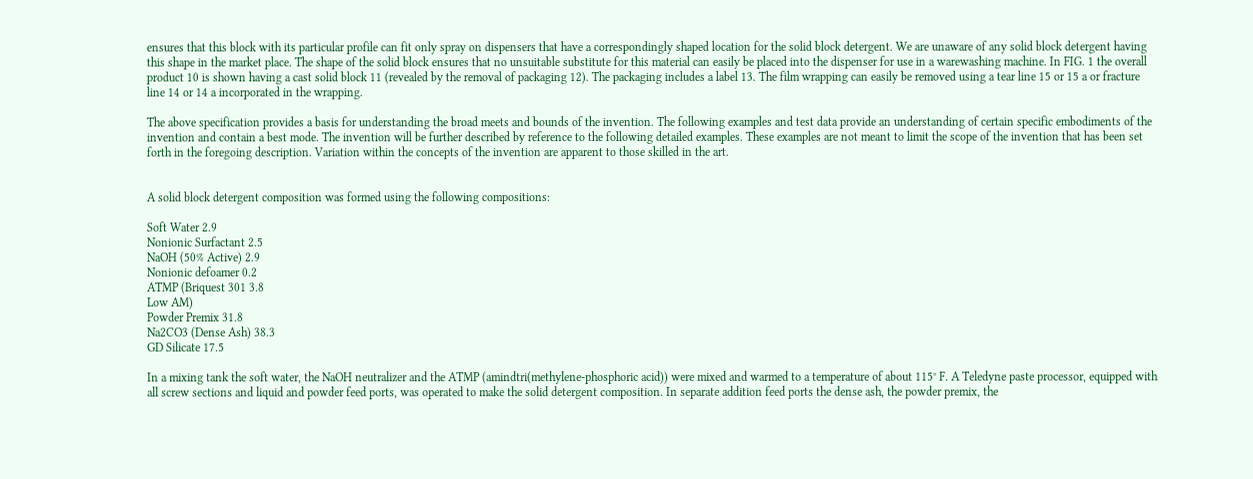ensures that this block with its particular profile can fit only spray on dispensers that have a correspondingly shaped location for the solid block detergent. We are unaware of any solid block detergent having this shape in the market place. The shape of the solid block ensures that no unsuitable substitute for this material can easily be placed into the dispenser for use in a warewashing machine. In FIG. 1 the overall product 10 is shown having a cast solid block 11 (revealed by the removal of packaging 12). The packaging includes a label 13. The film wrapping can easily be removed using a tear line 15 or 15 a or fracture line 14 or 14 a incorporated in the wrapping.

The above specification provides a basis for understanding the broad meets and bounds of the invention. The following examples and test data provide an understanding of certain specific embodiments of the invention and contain a best mode. The invention will be further described by reference to the following detailed examples. These examples are not meant to limit the scope of the invention that has been set forth in the foregoing description. Variation within the concepts of the invention are apparent to those skilled in the art.


A solid block detergent composition was formed using the following compositions:

Soft Water 2.9
Nonionic Surfactant 2.5
NaOH (50% Active) 2.9
Nonionic defoamer 0.2
ATMP (Briquest 301 3.8
Low AM)
Powder Premix 31.8
Na2CO3 (Dense Ash) 38.3
GD Silicate 17.5

In a mixing tank the soft water, the NaOH neutralizer and the ATMP (amindtri(methylene-phosphoric acid)) were mixed and warmed to a temperature of about 115° F. A Teledyne paste processor, equipped with all screw sections and liquid and powder feed ports, was operated to make the solid detergent composition. In separate addition feed ports the dense ash, the powder premix, the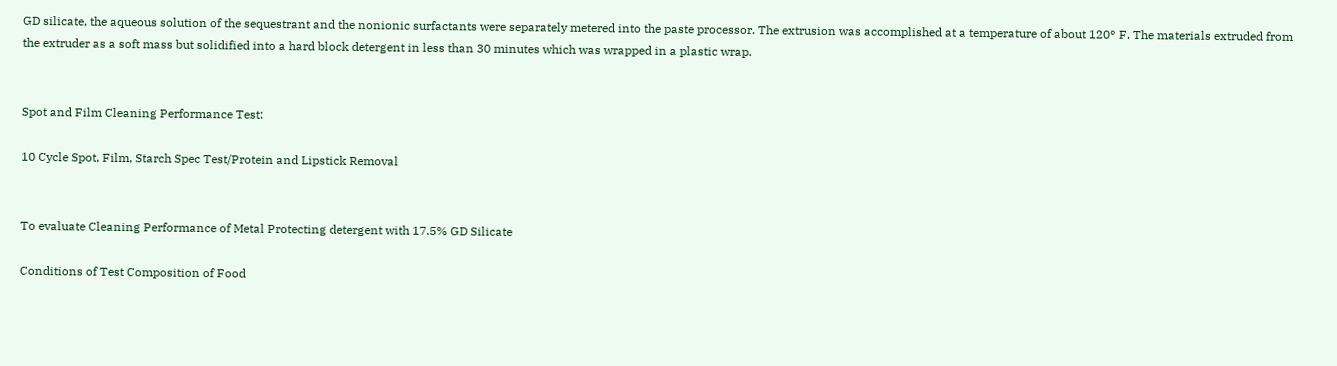GD silicate, the aqueous solution of the sequestrant and the nonionic surfactants were separately metered into the paste processor. The extrusion was accomplished at a temperature of about 120° F. The materials extruded from the extruder as a soft mass but solidified into a hard block detergent in less than 30 minutes which was wrapped in a plastic wrap.


Spot and Film Cleaning Performance Test:

10 Cycle Spot, Film, Starch Spec Test/Protein and Lipstick Removal


To evaluate Cleaning Performance of Metal Protecting detergent with 17.5% GD Silicate

Conditions of Test Composition of Food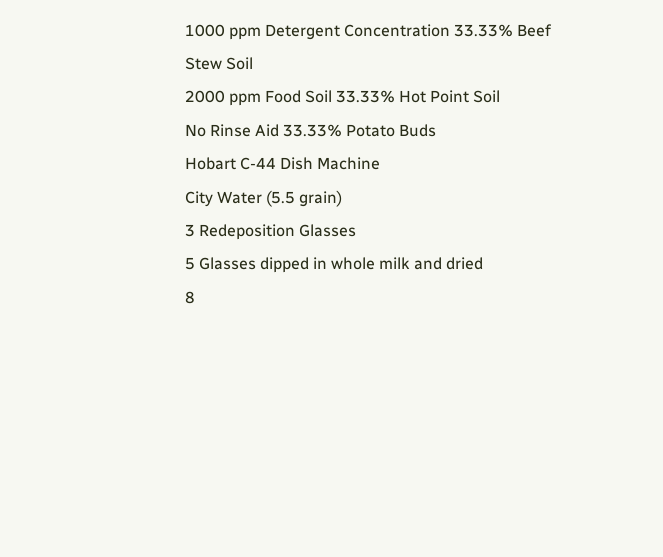1000 ppm Detergent Concentration 33.33% Beef Stew Soil
2000 ppm Food Soil 33.33% Hot Point Soil
No Rinse Aid 33.33% Potato Buds
Hobart C-44 Dish Machine
City Water (5.5 grain)
3 Redeposition Glasses
5 Glasses dipped in whole milk and dried
8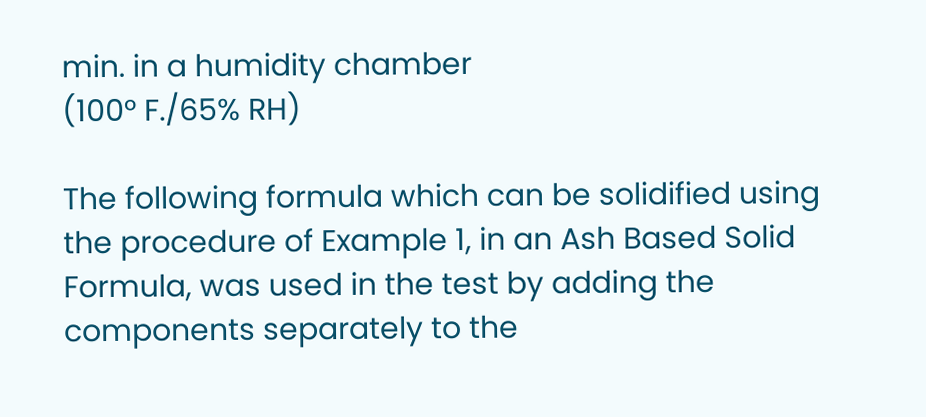min. in a humidity chamber
(100° F./65% RH)

The following formula which can be solidified using the procedure of Example 1, in an Ash Based Solid Formula, was used in the test by adding the components separately to the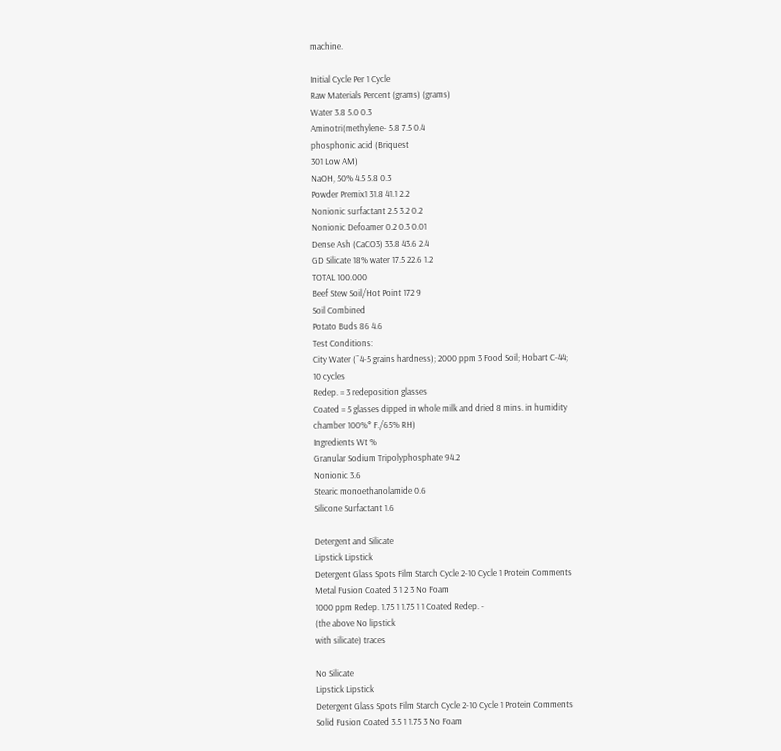machine.

Initial Cycle Per 1 Cycle
Raw Materials Percent (grams) (grams)
Water 3.8 5.0 0.3
Aminotri(methylene- 5.8 7.5 0.4
phosphonic acid (Briquest
301 Low AM)
NaOH, 50% 4.5 5.8 0.3
Powder Premix1 31.8 41.1 2.2
Nonionic surfactant 2.5 3.2 0.2
Nonionic Defoamer 0.2 0.3 0.01
Dense Ash (CaCO3) 33.8 43.6 2.4
GD Silicate 18% water 17.5 22.6 1.2
TOTAL 100.000
Beef Stew Soil/Hot Point 172 9
Soil Combined
Potato Buds 86 4.6
Test Conditions:
City Water (˜4-5 grains hardness); 2000 ppm 3 Food Soil; Hobart C-44;
10 cycles
Redep. = 3 redeposition glasses
Coated = 5 glasses dipped in whole milk and dried 8 mins. in humidity
chamber 100%° F./65% RH)
Ingredients Wt %
Granular Sodium Tripolyphosphate 94.2
Nonionic 3.6
Stearic monoethanolamide 0.6
Silicone Surfactant 1.6

Detergent and Silicate
Lipstick Lipstick
Detergent Glass Spots Film Starch Cycle 2-10 Cycle 1 Protein Comments
Metal Fusion Coated 3 1 2 3 No Foam
1000 ppm Redep. 1.75 1 1.75 1 1 Coated Redep. -
(the above No lipstick
with silicate) traces

No Silicate
Lipstick Lipstick
Detergent Glass Spots Film Starch Cycle 2-10 Cycle 1 Protein Comments
Solid Fusion Coated 3.5 1 1.75 3 No Foam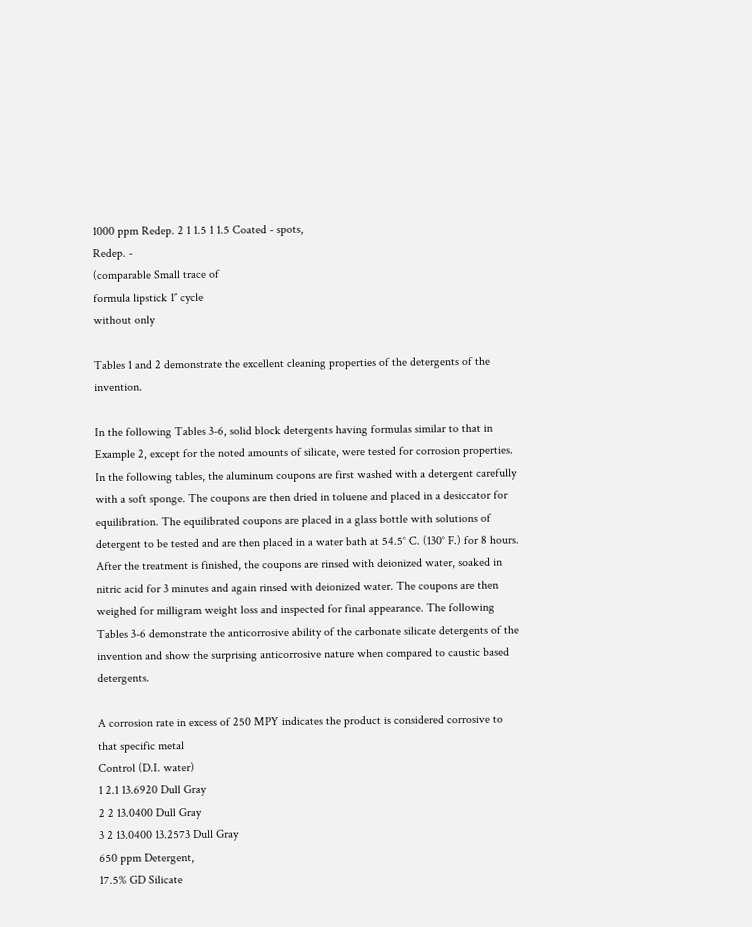1000 ppm Redep. 2 1 1.5 1 1.5 Coated - spots,
Redep. -
(comparable Small trace of
formula lipstick 1″ cycle
without only

Tables 1 and 2 demonstrate the excellent cleaning properties of the detergents of the invention.

In the following Tables 3-6, solid block detergents having formulas similar to that in Example 2, except for the noted amounts of silicate, were tested for corrosion properties. In the following tables, the aluminum coupons are first washed with a detergent carefully with a soft sponge. The coupons are then dried in toluene and placed in a desiccator for equilibration. The equilibrated coupons are placed in a glass bottle with solutions of detergent to be tested and are then placed in a water bath at 54.5° C. (130° F.) for 8 hours. After the treatment is finished, the coupons are rinsed with deionized water, soaked in nitric acid for 3 minutes and again rinsed with deionized water. The coupons are then weighed for milligram weight loss and inspected for final appearance. The following Tables 3-6 demonstrate the anticorrosive ability of the carbonate silicate detergents of the invention and show the surprising anticorrosive nature when compared to caustic based detergents.

A corrosion rate in excess of 250 MPY indicates the product is considered corrosive to that specific metal
Control (D.I. water)
1 2.1 13.6920 Dull Gray
2 2 13.0400 Dull Gray
3 2 13.0400 13.2573 Dull Gray
650 ppm Detergent,
17.5% GD Silicate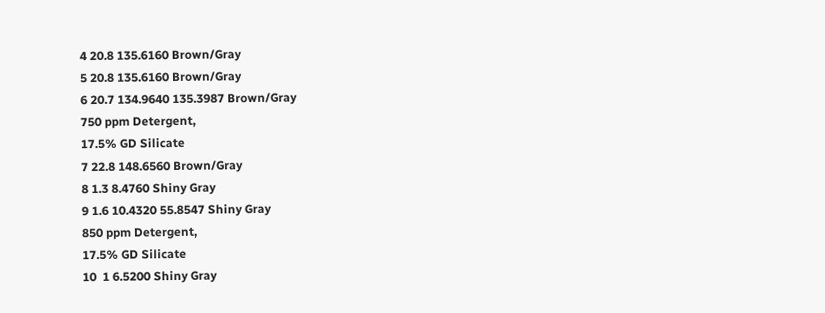4 20.8 135.6160 Brown/Gray
5 20.8 135.6160 Brown/Gray
6 20.7 134.9640 135.3987 Brown/Gray
750 ppm Detergent,
17.5% GD Silicate
7 22.8 148.6560 Brown/Gray
8 1.3 8.4760 Shiny Gray
9 1.6 10.4320 55.8547 Shiny Gray
850 ppm Detergent,
17.5% GD Silicate
10  1 6.5200 Shiny Gray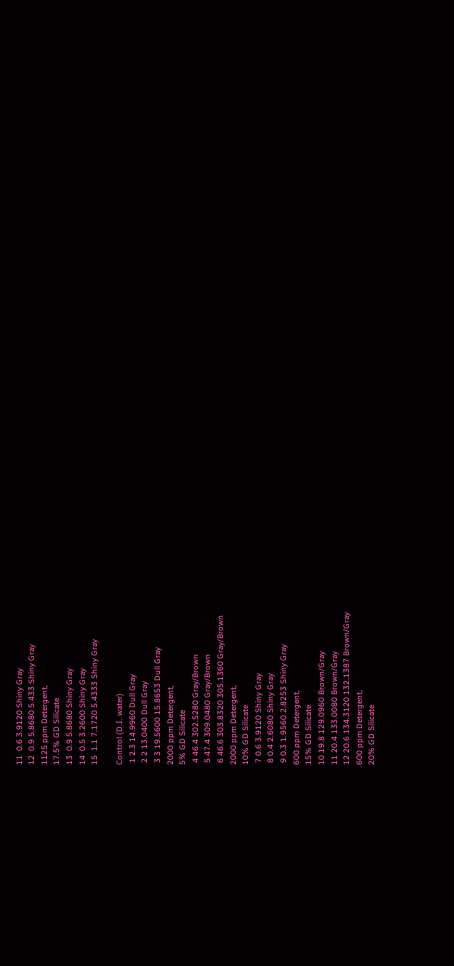11  0.6 3.9120 Shiny Gray
12  0.9 5.8680 5.433 Shiny Gray
1125 ppm Detergent,
17.5% GD Silicate
13  0.9 5.8680 Shiny Gray
14  0.5 3.2600 Shiny Gray
15  1.1 7.1720 5.4333 Shiny Gray

Control (D.I. water)
 1 2.3 14.9960 Dull Gray
 2 2 13.0400 Dull Gray
 3 3 19.5600 15.8653 Dull Gray
2000 ppm Detergent,
5% GD Silicate
 4 46.4 302.5280 Gray/Brown
 5 47.4 309.0480 Gray/Brown
 6 46.6 303.8320 305.1360 Gray/Brown
2000 ppm Detergent,
10% GD Silicate
 7 0.6 3.9120 Shiny Gray
 8 0.4 2.6080 Shiny Gray
 9 0.3 1.9560 2.8253 Shiny Gray
600 ppm Detergent,
15% GD Silicate
10 19.8 129.0960 Brown/Gray
11 20.4 133.0080 Brown/Gray
12 20.6 134.3120 132.1387 Brown/Gray
600 ppm Detergent,
20% GD Silicate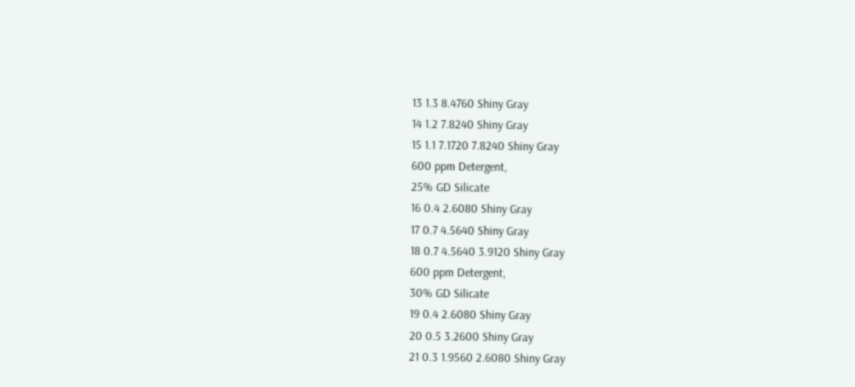13 1.3 8.4760 Shiny Gray
14 1.2 7.8240 Shiny Gray
15 1.1 7.1720 7.8240 Shiny Gray
600 ppm Detergent,
25% GD Silicate
16 0.4 2.6080 Shiny Gray
17 0.7 4.5640 Shiny Gray
18 0.7 4.5640 3.9120 Shiny Gray
600 ppm Detergent,
30% GD Silicate
19 0.4 2.6080 Shiny Gray
20 0.5 3.2600 Shiny Gray
21 0.3 1.9560 2.6080 Shiny Gray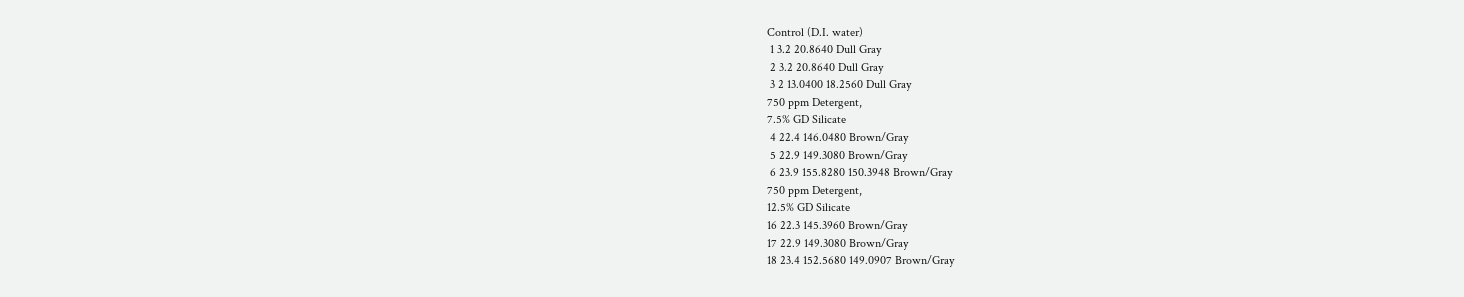Control (D.I. water)
 1 3.2 20.8640 Dull Gray
 2 3.2 20.8640 Dull Gray
 3 2 13.0400 18.2560 Dull Gray
750 ppm Detergent,
7.5% GD Silicate
 4 22.4 146.0480 Brown/Gray
 5 22.9 149.3080 Brown/Gray
 6 23.9 155.8280 150.3948 Brown/Gray
750 ppm Detergent,
12.5% GD Silicate
16 22.3 145.3960 Brown/Gray
17 22.9 149.3080 Brown/Gray
18 23.4 152.5680 149.0907 Brown/Gray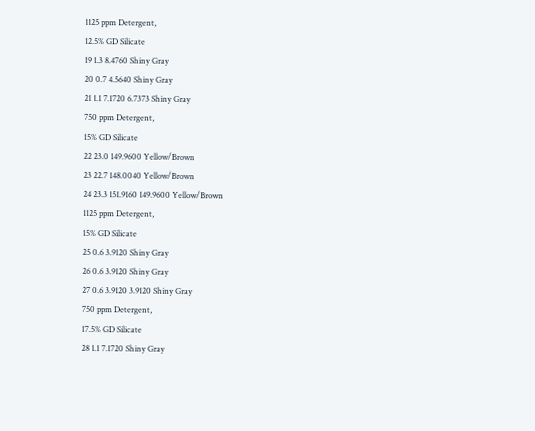1125 ppm Detergent,
12.5% GD Silicate
19 1.3 8.4760 Shiny Gray
20 0.7 4.5640 Shiny Gray
21 1.1 7.1720 6.7373 Shiny Gray
750 ppm Detergent,
15% GD Silicate
22 23.0 149.9600 Yellow/Brown
23 22.7 148.0040 Yellow/Brown
24 23.3 151.9160 149.9600 Yellow/Brown
1125 ppm Detergent,
15% GD Silicate
25 0.6 3.9120 Shiny Gray
26 0.6 3.9120 Shiny Gray
27 0.6 3.9120 3.9120 Shiny Gray
750 ppm Detergent,
17.5% GD Silicate
28 1.1 7.1720 Shiny Gray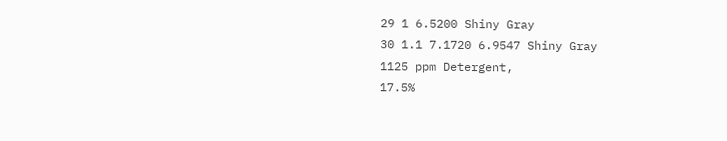29 1 6.5200 Shiny Gray
30 1.1 7.1720 6.9547 Shiny Gray
1125 ppm Detergent,
17.5%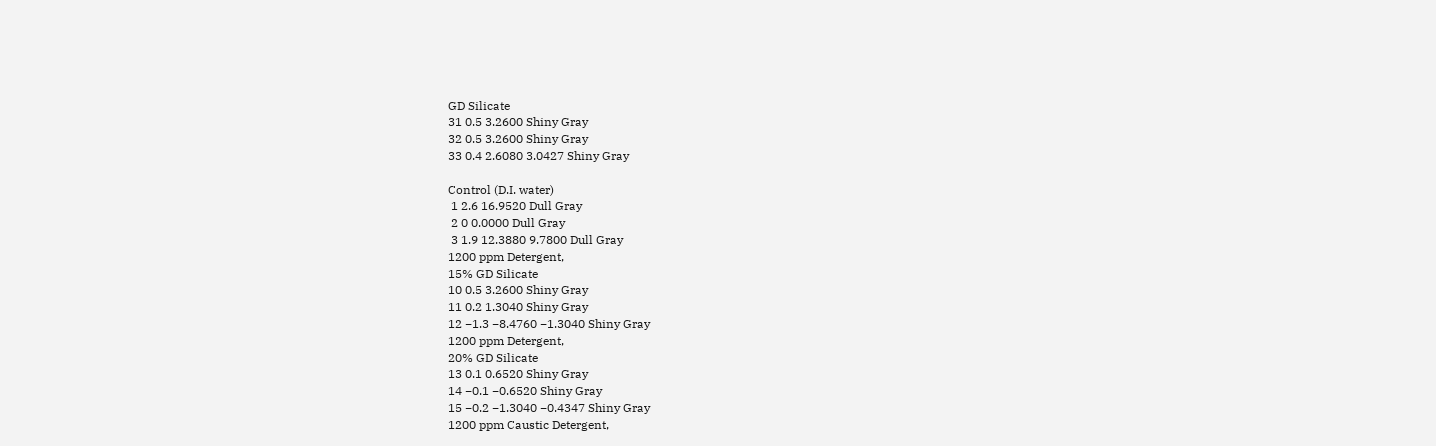GD Silicate
31 0.5 3.2600 Shiny Gray
32 0.5 3.2600 Shiny Gray
33 0.4 2.6080 3.0427 Shiny Gray

Control (D.I. water)
 1 2.6 16.9520 Dull Gray
 2 0 0.0000 Dull Gray
 3 1.9 12.3880 9.7800 Dull Gray
1200 ppm Detergent,
15% GD Silicate
10 0.5 3.2600 Shiny Gray
11 0.2 1.3040 Shiny Gray
12 −1.3 −8.4760 −1.3040 Shiny Gray
1200 ppm Detergent,
20% GD Silicate
13 0.1 0.6520 Shiny Gray
14 −0.1 −0.6520 Shiny Gray
15 −0.2 −1.3040 −0.4347 Shiny Gray
1200 ppm Caustic Detergent,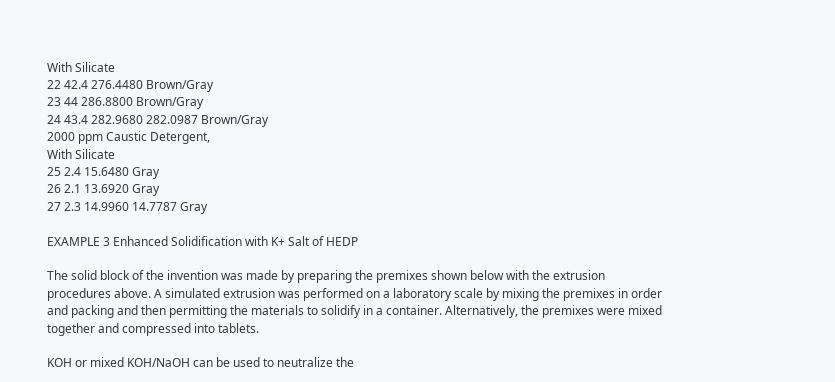With Silicate
22 42.4 276.4480 Brown/Gray
23 44 286.8800 Brown/Gray
24 43.4 282.9680 282.0987 Brown/Gray
2000 ppm Caustic Detergent,
With Silicate
25 2.4 15.6480 Gray
26 2.1 13.6920 Gray
27 2.3 14.9960 14.7787 Gray

EXAMPLE 3 Enhanced Solidification with K+ Salt of HEDP

The solid block of the invention was made by preparing the premixes shown below with the extrusion procedures above. A simulated extrusion was performed on a laboratory scale by mixing the premixes in order and packing and then permitting the materials to solidify in a container. Alternatively, the premixes were mixed together and compressed into tablets.

KOH or mixed KOH/NaOH can be used to neutralize the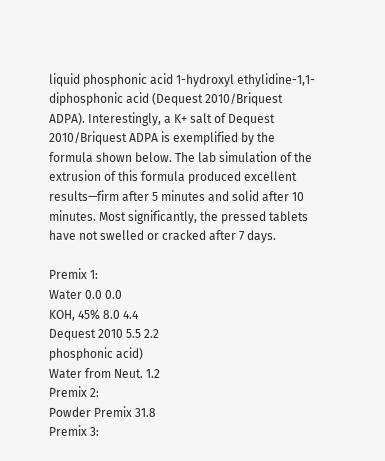liquid phosphonic acid 1-hydroxyl ethylidine-1,1-diphosphonic acid (Dequest 2010/Briquest ADPA). Interestingly, a K+ salt of Dequest 2010/Briquest ADPA is exemplified by the formula shown below. The lab simulation of the extrusion of this formula produced excellent results—firm after 5 minutes and solid after 10 minutes. Most significantly, the pressed tablets have not swelled or cracked after 7 days.

Premix 1:
Water 0.0 0.0
KOH, 45% 8.0 4.4
Dequest 2010 5.5 2.2
phosphonic acid)
Water from Neut. 1.2
Premix 2:
Powder Premix 31.8
Premix 3: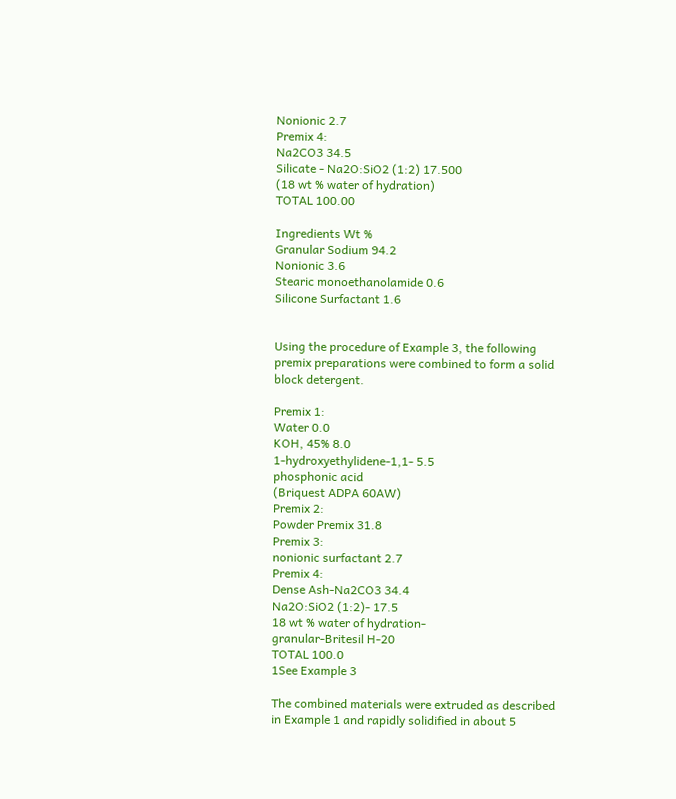Nonionic 2.7
Premix 4:
Na2CO3 34.5
Silicate - Na2O:SiO2 (1:2) 17.500
(18 wt % water of hydration)
TOTAL 100.00

Ingredients Wt %
Granular Sodium 94.2
Nonionic 3.6
Stearic monoethanolamide 0.6
Silicone Surfactant 1.6


Using the procedure of Example 3, the following premix preparations were combined to form a solid block detergent.

Premix 1:
Water 0.0
KOH, 45% 8.0
1-hydroxyethylidene-1,1- 5.5
phosphonic acid
(Briquest ADPA 60AW)
Premix 2:
Powder Premix 31.8
Premix 3:
nonionic surfactant 2.7
Premix 4:
Dense Ash-Na2CO3 34.4
Na2O:SiO2 (1:2)- 17.5
18 wt % water of hydration-
granular-Britesil H-20
TOTAL 100.0
1See Example 3

The combined materials were extruded as described in Example 1 and rapidly solidified in about 5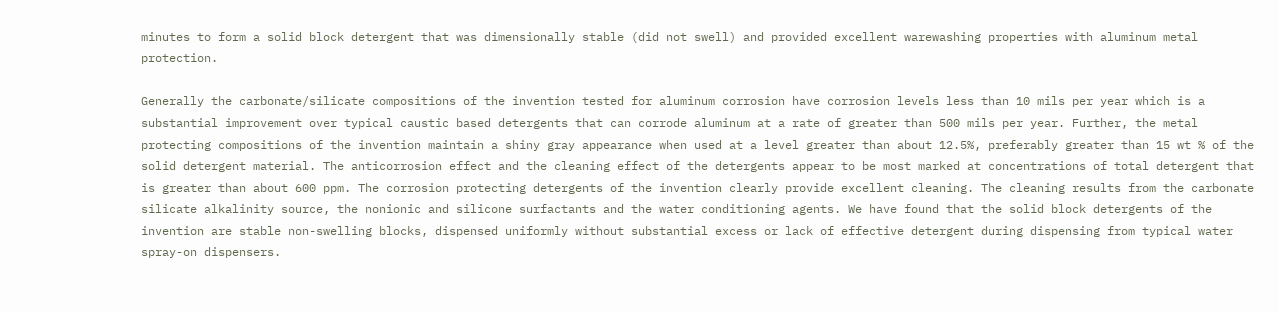minutes to form a solid block detergent that was dimensionally stable (did not swell) and provided excellent warewashing properties with aluminum metal protection.

Generally the carbonate/silicate compositions of the invention tested for aluminum corrosion have corrosion levels less than 10 mils per year which is a substantial improvement over typical caustic based detergents that can corrode aluminum at a rate of greater than 500 mils per year. Further, the metal protecting compositions of the invention maintain a shiny gray appearance when used at a level greater than about 12.5%, preferably greater than 15 wt % of the solid detergent material. The anticorrosion effect and the cleaning effect of the detergents appear to be most marked at concentrations of total detergent that is greater than about 600 ppm. The corrosion protecting detergents of the invention clearly provide excellent cleaning. The cleaning results from the carbonate silicate alkalinity source, the nonionic and silicone surfactants and the water conditioning agents. We have found that the solid block detergents of the invention are stable non-swelling blocks, dispensed uniformly without substantial excess or lack of effective detergent during dispensing from typical water spray-on dispensers.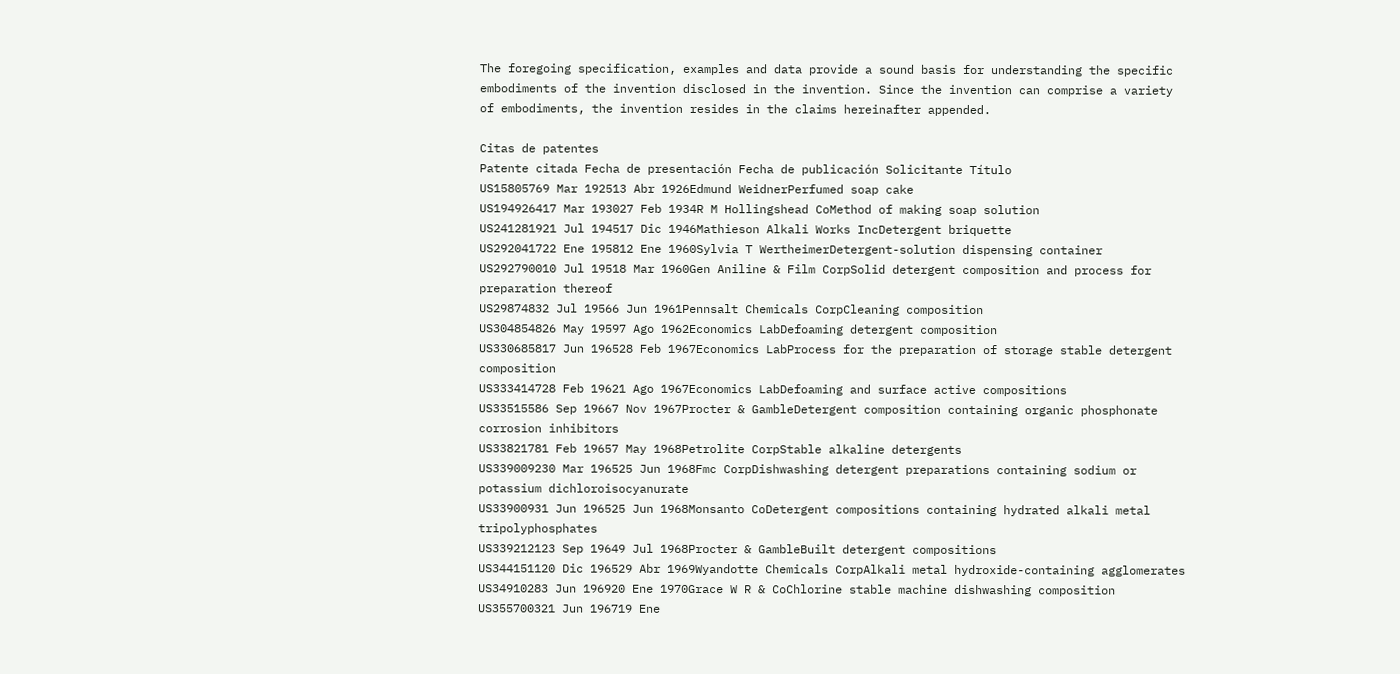The foregoing specification, examples and data provide a sound basis for understanding the specific embodiments of the invention disclosed in the invention. Since the invention can comprise a variety of embodiments, the invention resides in the claims hereinafter appended.

Citas de patentes
Patente citada Fecha de presentación Fecha de publicación Solicitante Título
US15805769 Mar 192513 Abr 1926Edmund WeidnerPerfumed soap cake
US194926417 Mar 193027 Feb 1934R M Hollingshead CoMethod of making soap solution
US241281921 Jul 194517 Dic 1946Mathieson Alkali Works IncDetergent briquette
US292041722 Ene 195812 Ene 1960Sylvia T WertheimerDetergent-solution dispensing container
US292790010 Jul 19518 Mar 1960Gen Aniline & Film CorpSolid detergent composition and process for preparation thereof
US29874832 Jul 19566 Jun 1961Pennsalt Chemicals CorpCleaning composition
US304854826 May 19597 Ago 1962Economics LabDefoaming detergent composition
US330685817 Jun 196528 Feb 1967Economics LabProcess for the preparation of storage stable detergent composition
US333414728 Feb 19621 Ago 1967Economics LabDefoaming and surface active compositions
US33515586 Sep 19667 Nov 1967Procter & GambleDetergent composition containing organic phosphonate corrosion inhibitors
US33821781 Feb 19657 May 1968Petrolite CorpStable alkaline detergents
US339009230 Mar 196525 Jun 1968Fmc CorpDishwashing detergent preparations containing sodium or potassium dichloroisocyanurate
US33900931 Jun 196525 Jun 1968Monsanto CoDetergent compositions containing hydrated alkali metal tripolyphosphates
US339212123 Sep 19649 Jul 1968Procter & GambleBuilt detergent compositions
US344151120 Dic 196529 Abr 1969Wyandotte Chemicals CorpAlkali metal hydroxide-containing agglomerates
US34910283 Jun 196920 Ene 1970Grace W R & CoChlorine stable machine dishwashing composition
US355700321 Jun 196719 Ene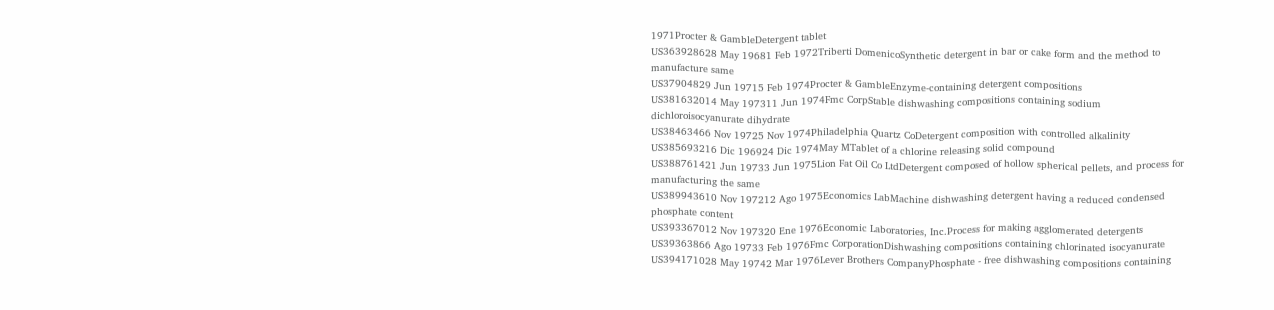1971Procter & GambleDetergent tablet
US363928628 May 19681 Feb 1972Triberti DomenicoSynthetic detergent in bar or cake form and the method to manufacture same
US37904829 Jun 19715 Feb 1974Procter & GambleEnzyme-containing detergent compositions
US381632014 May 197311 Jun 1974Fmc CorpStable dishwashing compositions containing sodium dichloroisocyanurate dihydrate
US38463466 Nov 19725 Nov 1974Philadelphia Quartz CoDetergent composition with controlled alkalinity
US385693216 Dic 196924 Dic 1974May MTablet of a chlorine releasing solid compound
US388761421 Jun 19733 Jun 1975Lion Fat Oil Co LtdDetergent composed of hollow spherical pellets, and process for manufacturing the same
US389943610 Nov 197212 Ago 1975Economics LabMachine dishwashing detergent having a reduced condensed phosphate content
US393367012 Nov 197320 Ene 1976Economic Laboratories, Inc.Process for making agglomerated detergents
US39363866 Ago 19733 Feb 1976Fmc CorporationDishwashing compositions containing chlorinated isocyanurate
US394171028 May 19742 Mar 1976Lever Brothers CompanyPhosphate - free dishwashing compositions containing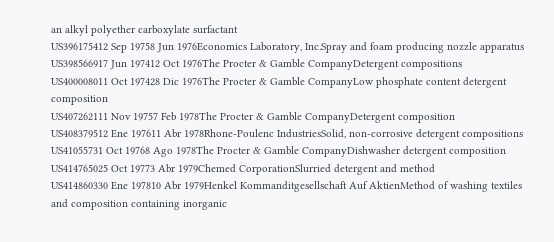an alkyl polyether carboxylate surfactant
US396175412 Sep 19758 Jun 1976Economics Laboratory, Inc.Spray and foam producing nozzle apparatus
US398566917 Jun 197412 Oct 1976The Procter & Gamble CompanyDetergent compositions
US400008011 Oct 197428 Dic 1976The Procter & Gamble CompanyLow phosphate content detergent composition
US407262111 Nov 19757 Feb 1978The Procter & Gamble CompanyDetergent composition
US408379512 Ene 197611 Abr 1978Rhone-Poulenc IndustriesSolid, non-corrosive detergent compositions
US41055731 Oct 19768 Ago 1978The Procter & Gamble CompanyDishwasher detergent composition
US414765025 Oct 19773 Abr 1979Chemed CorporationSlurried detergent and method
US414860330 Ene 197810 Abr 1979Henkel Kommanditgesellschaft Auf AktienMethod of washing textiles and composition containing inorganic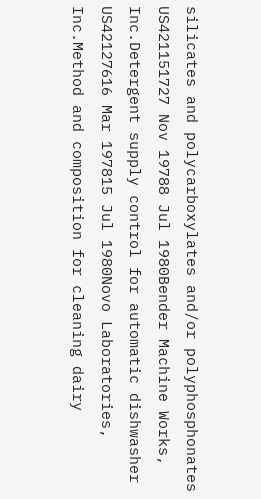silicates and polycarboxylates and/or polyphosphonates
US421151727 Nov 19788 Jul 1980Bender Machine Works, Inc.Detergent supply control for automatic dishwasher
US42127616 Mar 197815 Jul 1980Novo Laboratories, Inc.Method and composition for cleaning dairy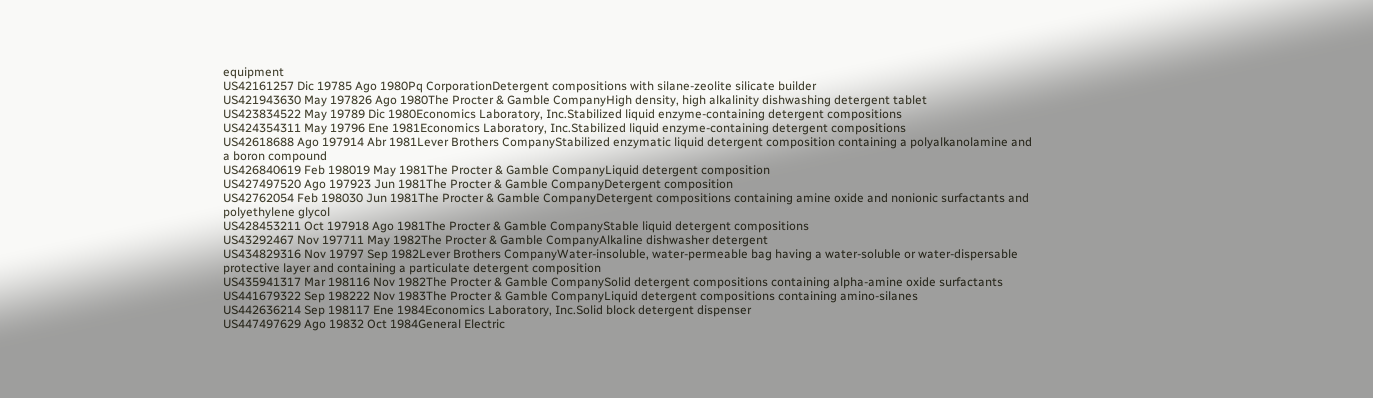equipment
US42161257 Dic 19785 Ago 1980Pq CorporationDetergent compositions with silane-zeolite silicate builder
US421943630 May 197826 Ago 1980The Procter & Gamble CompanyHigh density, high alkalinity dishwashing detergent tablet
US423834522 May 19789 Dic 1980Economics Laboratory, Inc.Stabilized liquid enzyme-containing detergent compositions
US424354311 May 19796 Ene 1981Economics Laboratory, Inc.Stabilized liquid enzyme-containing detergent compositions
US42618688 Ago 197914 Abr 1981Lever Brothers CompanyStabilized enzymatic liquid detergent composition containing a polyalkanolamine and a boron compound
US426840619 Feb 198019 May 1981The Procter & Gamble CompanyLiquid detergent composition
US427497520 Ago 197923 Jun 1981The Procter & Gamble CompanyDetergent composition
US42762054 Feb 198030 Jun 1981The Procter & Gamble CompanyDetergent compositions containing amine oxide and nonionic surfactants and polyethylene glycol
US428453211 Oct 197918 Ago 1981The Procter & Gamble CompanyStable liquid detergent compositions
US43292467 Nov 197711 May 1982The Procter & Gamble CompanyAlkaline dishwasher detergent
US434829316 Nov 19797 Sep 1982Lever Brothers CompanyWater-insoluble, water-permeable bag having a water-soluble or water-dispersable protective layer and containing a particulate detergent composition
US435941317 Mar 198116 Nov 1982The Procter & Gamble CompanySolid detergent compositions containing alpha-amine oxide surfactants
US441679322 Sep 198222 Nov 1983The Procter & Gamble CompanyLiquid detergent compositions containing amino-silanes
US442636214 Sep 198117 Ene 1984Economics Laboratory, Inc.Solid block detergent dispenser
US447497629 Ago 19832 Oct 1984General Electric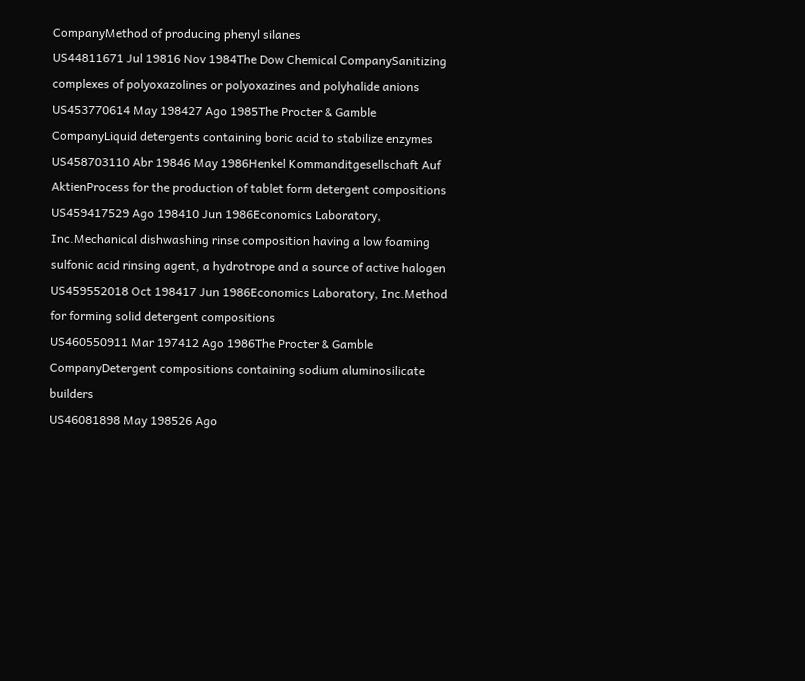CompanyMethod of producing phenyl silanes
US44811671 Jul 19816 Nov 1984The Dow Chemical CompanySanitizing complexes of polyoxazolines or polyoxazines and polyhalide anions
US453770614 May 198427 Ago 1985The Procter & Gamble CompanyLiquid detergents containing boric acid to stabilize enzymes
US458703110 Abr 19846 May 1986Henkel Kommanditgesellschaft Auf AktienProcess for the production of tablet form detergent compositions
US459417529 Ago 198410 Jun 1986Economics Laboratory, Inc.Mechanical dishwashing rinse composition having a low foaming sulfonic acid rinsing agent, a hydrotrope and a source of active halogen
US459552018 Oct 198417 Jun 1986Economics Laboratory, Inc.Method for forming solid detergent compositions
US460550911 Mar 197412 Ago 1986The Procter & Gamble CompanyDetergent compositions containing sodium aluminosilicate builders
US46081898 May 198526 Ago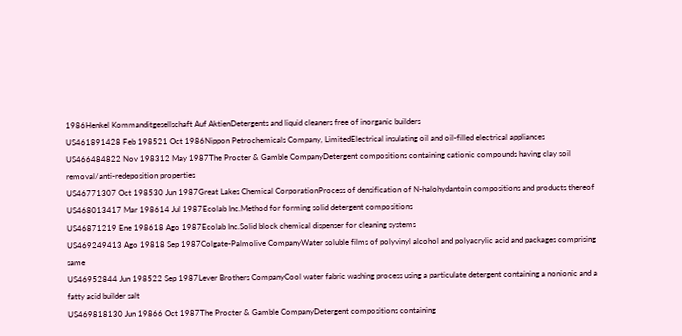1986Henkel Kommanditgesellschaft Auf AktienDetergents and liquid cleaners free of inorganic builders
US461891428 Feb 198521 Oct 1986Nippon Petrochemicals Company, LimitedElectrical insulating oil and oil-filled electrical appliances
US466484822 Nov 198312 May 1987The Procter & Gamble CompanyDetergent compositions containing cationic compounds having clay soil removal/anti-redeposition properties
US46771307 Oct 198530 Jun 1987Great Lakes Chemical CorporationProcess of densification of N-halohydantoin compositions and products thereof
US468013417 Mar 198614 Jul 1987Ecolab Inc.Method for forming solid detergent compositions
US46871219 Ene 198618 Ago 1987Ecolab Inc.Solid block chemical dispenser for cleaning systems
US469249413 Ago 19818 Sep 1987Colgate-Palmolive CompanyWater soluble films of polyvinyl alcohol and polyacrylic acid and packages comprising same
US46952844 Jun 198522 Sep 1987Lever Brothers CompanyCool water fabric washing process using a particulate detergent containing a nonionic and a fatty acid builder salt
US469818130 Jun 19866 Oct 1987The Procter & Gamble CompanyDetergent compositions containing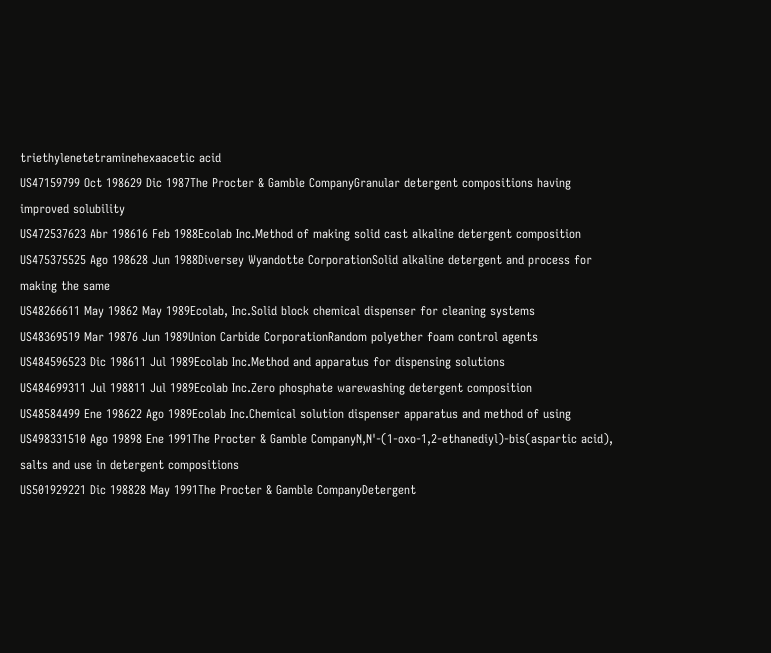triethylenetetraminehexaacetic acid
US47159799 Oct 198629 Dic 1987The Procter & Gamble CompanyGranular detergent compositions having improved solubility
US472537623 Abr 198616 Feb 1988Ecolab Inc.Method of making solid cast alkaline detergent composition
US475375525 Ago 198628 Jun 1988Diversey Wyandotte CorporationSolid alkaline detergent and process for making the same
US48266611 May 19862 May 1989Ecolab, Inc.Solid block chemical dispenser for cleaning systems
US48369519 Mar 19876 Jun 1989Union Carbide CorporationRandom polyether foam control agents
US484596523 Dic 198611 Jul 1989Ecolab Inc.Method and apparatus for dispensing solutions
US484699311 Jul 198811 Jul 1989Ecolab Inc.Zero phosphate warewashing detergent composition
US48584499 Ene 198622 Ago 1989Ecolab Inc.Chemical solution dispenser apparatus and method of using
US498331510 Ago 19898 Ene 1991The Procter & Gamble CompanyN,N'-(1-oxo-1,2-ethanediyl)-bis(aspartic acid), salts and use in detergent compositions
US501929221 Dic 198828 May 1991The Procter & Gamble CompanyDetergent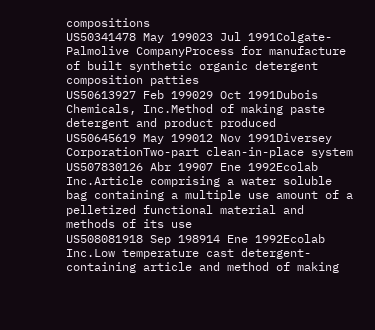compositions
US50341478 May 199023 Jul 1991Colgate-Palmolive CompanyProcess for manufacture of built synthetic organic detergent composition patties
US50613927 Feb 199029 Oct 1991Dubois Chemicals, Inc.Method of making paste detergent and product produced
US50645619 May 199012 Nov 1991Diversey CorporationTwo-part clean-in-place system
US507830126 Abr 19907 Ene 1992Ecolab Inc.Article comprising a water soluble bag containing a multiple use amount of a pelletized functional material and methods of its use
US508081918 Sep 198914 Ene 1992Ecolab Inc.Low temperature cast detergent-containing article and method of making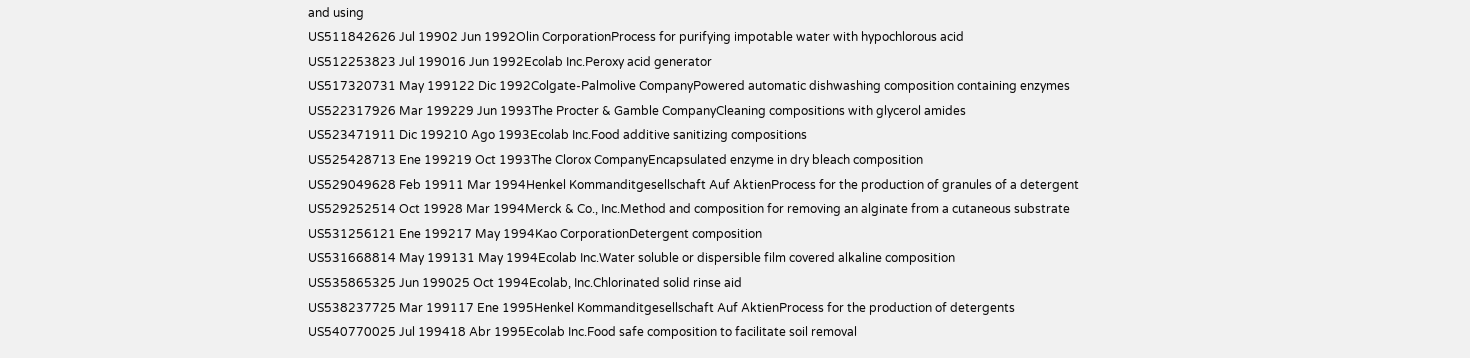and using
US511842626 Jul 19902 Jun 1992Olin CorporationProcess for purifying impotable water with hypochlorous acid
US512253823 Jul 199016 Jun 1992Ecolab Inc.Peroxy acid generator
US517320731 May 199122 Dic 1992Colgate-Palmolive CompanyPowered automatic dishwashing composition containing enzymes
US522317926 Mar 199229 Jun 1993The Procter & Gamble CompanyCleaning compositions with glycerol amides
US523471911 Dic 199210 Ago 1993Ecolab Inc.Food additive sanitizing compositions
US525428713 Ene 199219 Oct 1993The Clorox CompanyEncapsulated enzyme in dry bleach composition
US529049628 Feb 19911 Mar 1994Henkel Kommanditgesellschaft Auf AktienProcess for the production of granules of a detergent
US529252514 Oct 19928 Mar 1994Merck & Co., Inc.Method and composition for removing an alginate from a cutaneous substrate
US531256121 Ene 199217 May 1994Kao CorporationDetergent composition
US531668814 May 199131 May 1994Ecolab Inc.Water soluble or dispersible film covered alkaline composition
US535865325 Jun 199025 Oct 1994Ecolab, Inc.Chlorinated solid rinse aid
US538237725 Mar 199117 Ene 1995Henkel Kommanditgesellschaft Auf AktienProcess for the production of detergents
US540770025 Jul 199418 Abr 1995Ecolab Inc.Food safe composition to facilitate soil removal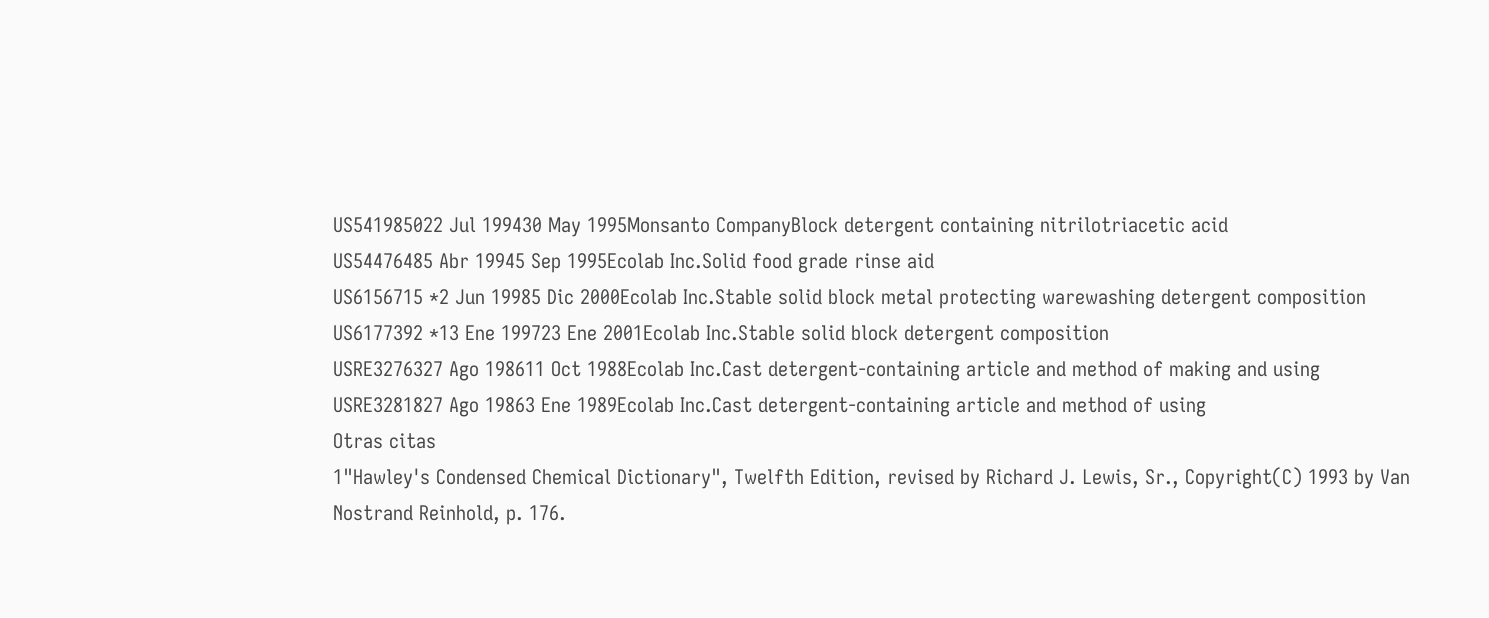US541985022 Jul 199430 May 1995Monsanto CompanyBlock detergent containing nitrilotriacetic acid
US54476485 Abr 19945 Sep 1995Ecolab Inc.Solid food grade rinse aid
US6156715 *2 Jun 19985 Dic 2000Ecolab Inc.Stable solid block metal protecting warewashing detergent composition
US6177392 *13 Ene 199723 Ene 2001Ecolab Inc.Stable solid block detergent composition
USRE3276327 Ago 198611 Oct 1988Ecolab Inc.Cast detergent-containing article and method of making and using
USRE3281827 Ago 19863 Ene 1989Ecolab Inc.Cast detergent-containing article and method of using
Otras citas
1"Hawley's Condensed Chemical Dictionary", Twelfth Edition, revised by Richard J. Lewis, Sr., Copyright(C) 1993 by Van Nostrand Reinhold, p. 176.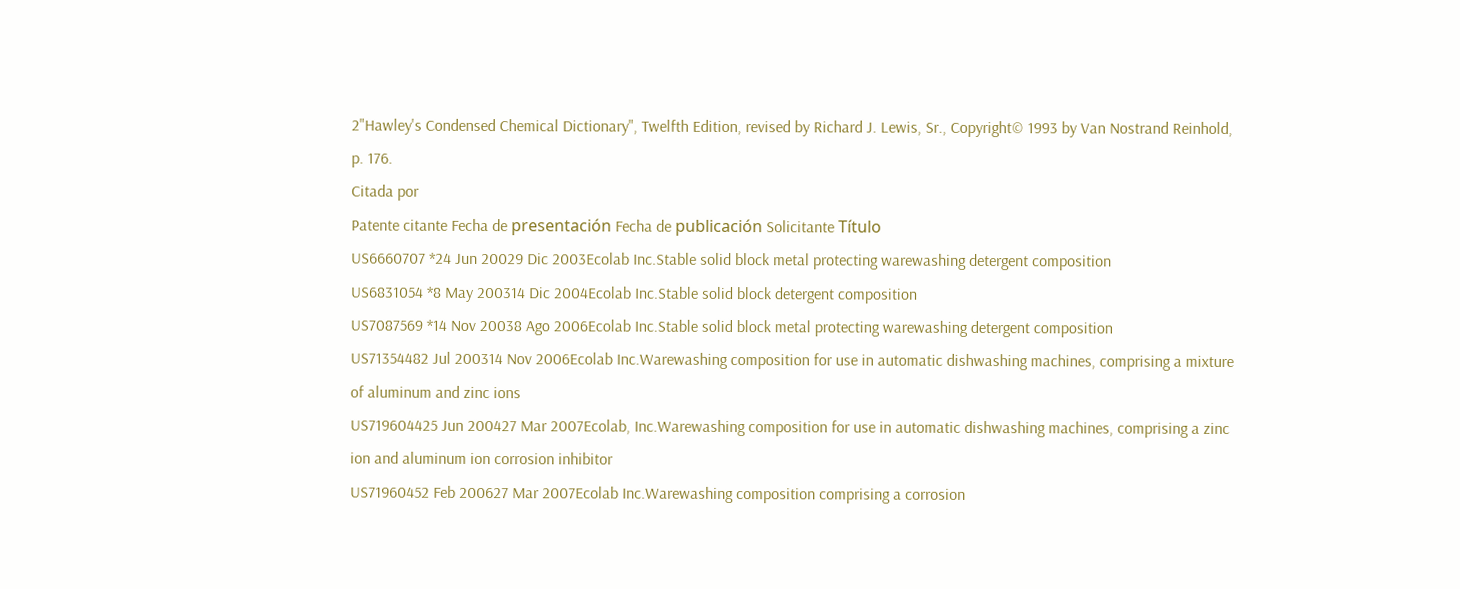2"Hawley's Condensed Chemical Dictionary", Twelfth Edition, revised by Richard J. Lewis, Sr., Copyright© 1993 by Van Nostrand Reinhold, p. 176.
Citada por
Patente citante Fecha de presentación Fecha de publicación Solicitante Título
US6660707 *24 Jun 20029 Dic 2003Ecolab Inc.Stable solid block metal protecting warewashing detergent composition
US6831054 *8 May 200314 Dic 2004Ecolab Inc.Stable solid block detergent composition
US7087569 *14 Nov 20038 Ago 2006Ecolab Inc.Stable solid block metal protecting warewashing detergent composition
US71354482 Jul 200314 Nov 2006Ecolab Inc.Warewashing composition for use in automatic dishwashing machines, comprising a mixture of aluminum and zinc ions
US719604425 Jun 200427 Mar 2007Ecolab, Inc.Warewashing composition for use in automatic dishwashing machines, comprising a zinc ion and aluminum ion corrosion inhibitor
US71960452 Feb 200627 Mar 2007Ecolab Inc.Warewashing composition comprising a corrosion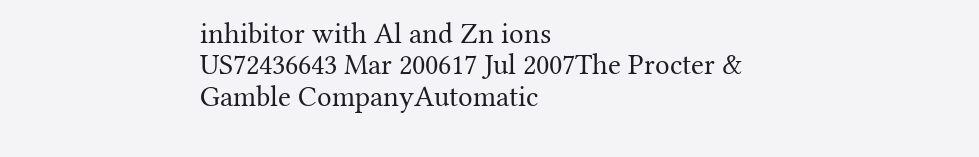inhibitor with Al and Zn ions
US72436643 Mar 200617 Jul 2007The Procter & Gamble CompanyAutomatic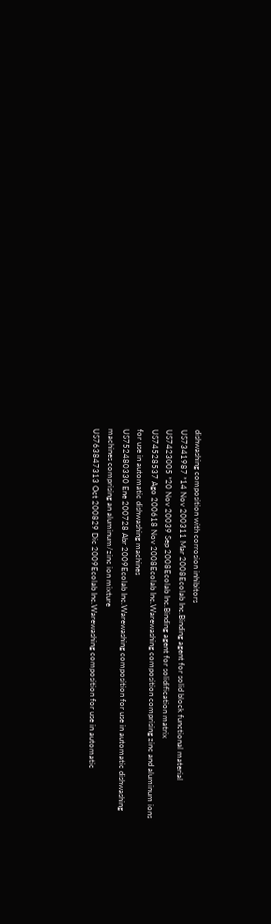dishwashing composition with corrosion inhibitors
US7341987 *14 Nov 200311 Mar 2008Ecolab Inc.Binding agent for solid block functional material
US7423005 *20 Nov 20039 Sep 2008Ecolab Inc.Binding agent for solidification matrix
US74528537 Ago 200618 Nov 2008Ecolab Inc.Warewashing composition comprising zinc and aluminum ions for use in automatic dishwashing machines
US752480330 Ene 200728 Abr 2009Ecolab Inc.Warewashing composition for use in automatic dishwashing machines comprising an aluminum/zinc ion mixture
US763847313 Oct 200829 Dic 2009Ecolab Inc.Warewashing composition for use in automatic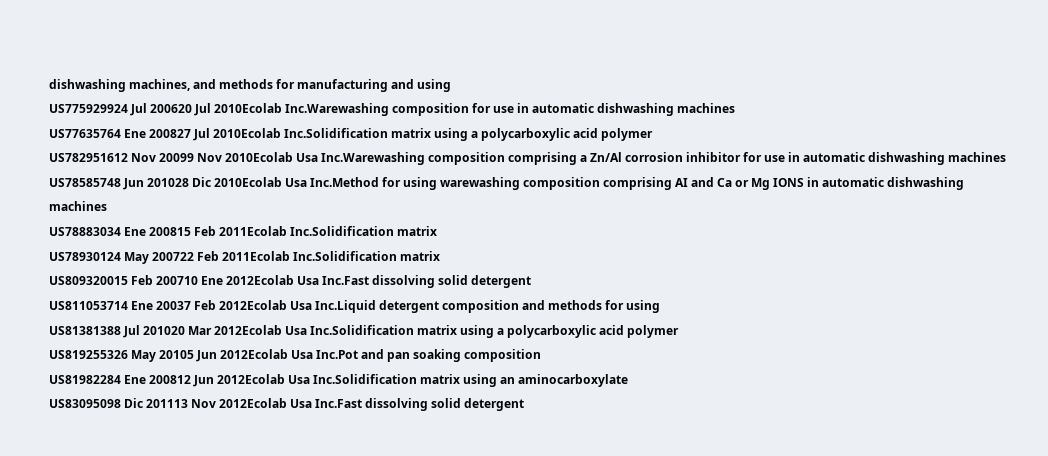dishwashing machines, and methods for manufacturing and using
US775929924 Jul 200620 Jul 2010Ecolab Inc.Warewashing composition for use in automatic dishwashing machines
US77635764 Ene 200827 Jul 2010Ecolab Inc.Solidification matrix using a polycarboxylic acid polymer
US782951612 Nov 20099 Nov 2010Ecolab Usa Inc.Warewashing composition comprising a Zn/Al corrosion inhibitor for use in automatic dishwashing machines
US78585748 Jun 201028 Dic 2010Ecolab Usa Inc.Method for using warewashing composition comprising AI and Ca or Mg IONS in automatic dishwashing machines
US78883034 Ene 200815 Feb 2011Ecolab Inc.Solidification matrix
US78930124 May 200722 Feb 2011Ecolab Inc.Solidification matrix
US809320015 Feb 200710 Ene 2012Ecolab Usa Inc.Fast dissolving solid detergent
US811053714 Ene 20037 Feb 2012Ecolab Usa Inc.Liquid detergent composition and methods for using
US81381388 Jul 201020 Mar 2012Ecolab Usa Inc.Solidification matrix using a polycarboxylic acid polymer
US819255326 May 20105 Jun 2012Ecolab Usa Inc.Pot and pan soaking composition
US81982284 Ene 200812 Jun 2012Ecolab Usa Inc.Solidification matrix using an aminocarboxylate
US83095098 Dic 201113 Nov 2012Ecolab Usa Inc.Fast dissolving solid detergent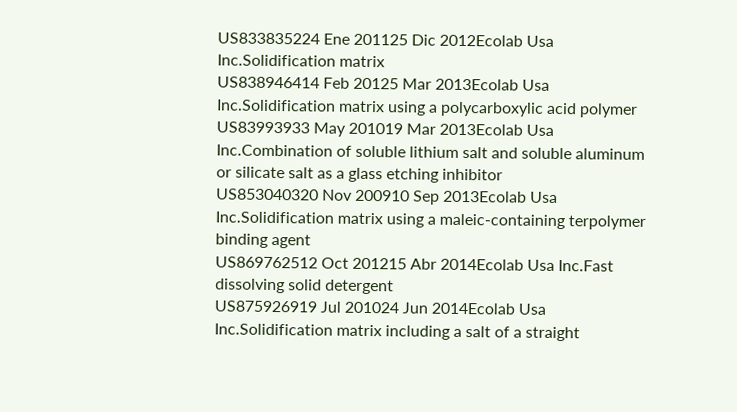US833835224 Ene 201125 Dic 2012Ecolab Usa Inc.Solidification matrix
US838946414 Feb 20125 Mar 2013Ecolab Usa Inc.Solidification matrix using a polycarboxylic acid polymer
US83993933 May 201019 Mar 2013Ecolab Usa Inc.Combination of soluble lithium salt and soluble aluminum or silicate salt as a glass etching inhibitor
US853040320 Nov 200910 Sep 2013Ecolab Usa Inc.Solidification matrix using a maleic-containing terpolymer binding agent
US869762512 Oct 201215 Abr 2014Ecolab Usa Inc.Fast dissolving solid detergent
US875926919 Jul 201024 Jun 2014Ecolab Usa Inc.Solidification matrix including a salt of a straight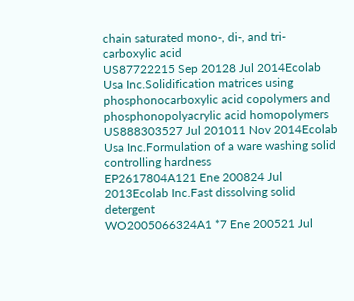chain saturated mono-, di-, and tri- carboxylic acid
US87722215 Sep 20128 Jul 2014Ecolab Usa Inc.Solidification matrices using phosphonocarboxylic acid copolymers and phosphonopolyacrylic acid homopolymers
US888303527 Jul 201011 Nov 2014Ecolab Usa Inc.Formulation of a ware washing solid controlling hardness
EP2617804A121 Ene 200824 Jul 2013Ecolab Inc.Fast dissolving solid detergent
WO2005066324A1 *7 Ene 200521 Jul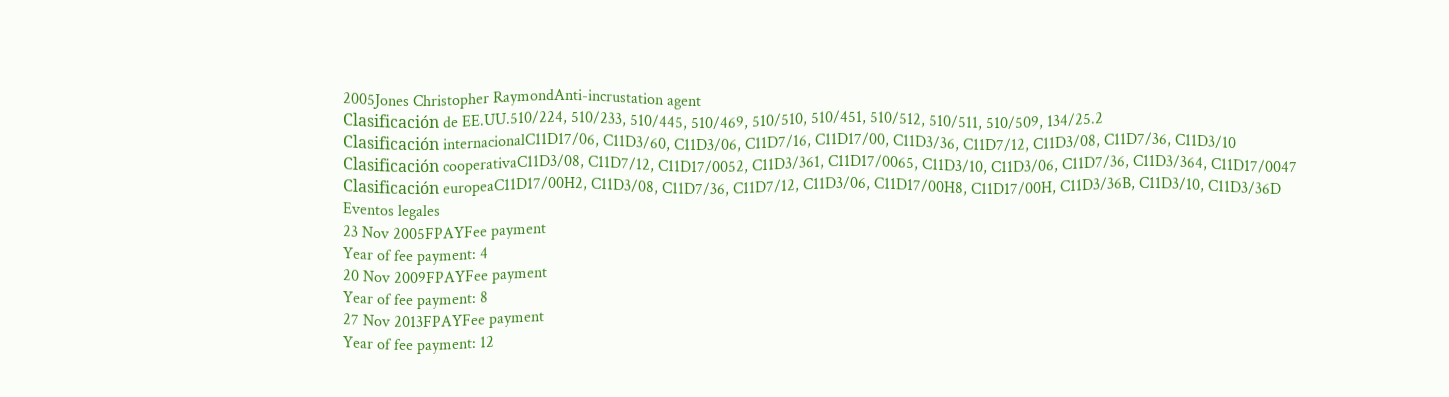2005Jones Christopher RaymondAnti-incrustation agent
Clasificación de EE.UU.510/224, 510/233, 510/445, 510/469, 510/510, 510/451, 510/512, 510/511, 510/509, 134/25.2
Clasificación internacionalC11D17/06, C11D3/60, C11D3/06, C11D7/16, C11D17/00, C11D3/36, C11D7/12, C11D3/08, C11D7/36, C11D3/10
Clasificación cooperativaC11D3/08, C11D7/12, C11D17/0052, C11D3/361, C11D17/0065, C11D3/10, C11D3/06, C11D7/36, C11D3/364, C11D17/0047
Clasificación europeaC11D17/00H2, C11D3/08, C11D7/36, C11D7/12, C11D3/06, C11D17/00H8, C11D17/00H, C11D3/36B, C11D3/10, C11D3/36D
Eventos legales
23 Nov 2005FPAYFee payment
Year of fee payment: 4
20 Nov 2009FPAYFee payment
Year of fee payment: 8
27 Nov 2013FPAYFee payment
Year of fee payment: 12